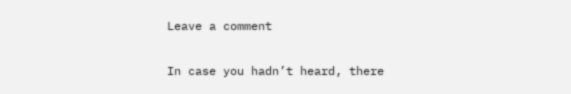Leave a comment

In case you hadn’t heard, there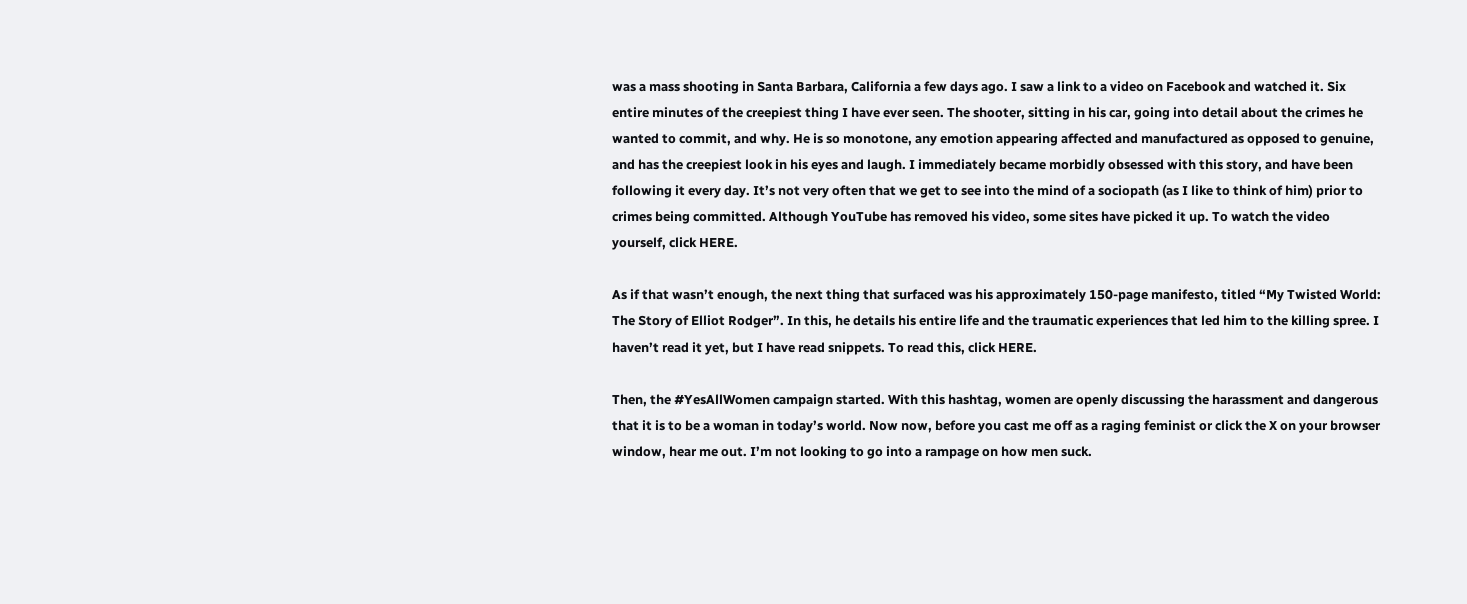was a mass shooting in Santa Barbara, California a few days ago. I saw a link to a video on Facebook and watched it. Six entire minutes of the creepiest thing I have ever seen. The shooter, sitting in his car, going into detail about the crimes he wanted to commit, and why. He is so monotone, any emotion appearing affected and manufactured as opposed to genuine, and has the creepiest look in his eyes and laugh. I immediately became morbidly obsessed with this story, and have been following it every day. It’s not very often that we get to see into the mind of a sociopath (as I like to think of him) prior to crimes being committed. Although YouTube has removed his video, some sites have picked it up. To watch the video yourself, click HERE.

As if that wasn’t enough, the next thing that surfaced was his approximately 150-page manifesto, titled “My Twisted World: The Story of Elliot Rodger”. In this, he details his entire life and the traumatic experiences that led him to the killing spree. I haven’t read it yet, but I have read snippets. To read this, click HERE.

Then, the #YesAllWomen campaign started. With this hashtag, women are openly discussing the harassment and dangerous that it is to be a woman in today’s world. Now now, before you cast me off as a raging feminist or click the X on your browser window, hear me out. I’m not looking to go into a rampage on how men suck.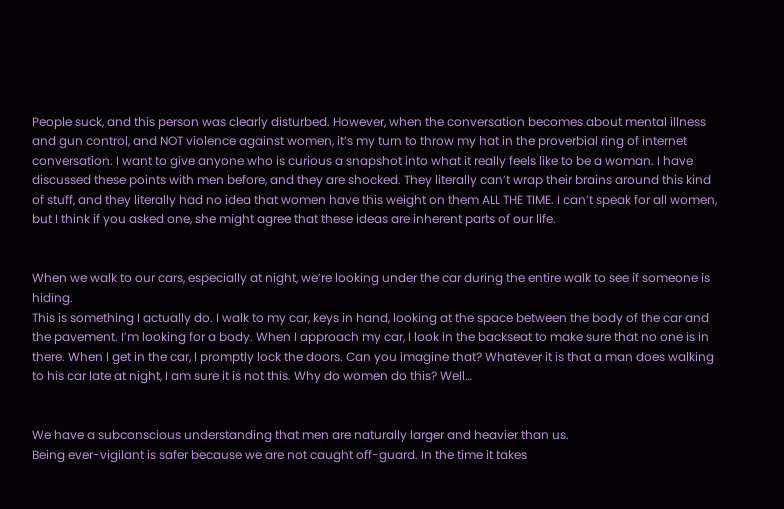People suck, and this person was clearly disturbed. However, when the conversation becomes about mental illness and gun control, and NOT violence against women, it’s my turn to throw my hat in the proverbial ring of internet conversation. I want to give anyone who is curious a snapshot into what it really feels like to be a woman. I have discussed these points with men before, and they are shocked. They literally can’t wrap their brains around this kind of stuff, and they literally had no idea that women have this weight on them ALL THE TIME. I can’t speak for all women, but I think if you asked one, she might agree that these ideas are inherent parts of our life.


When we walk to our cars, especially at night, we’re looking under the car during the entire walk to see if someone is hiding.
This is something I actually do. I walk to my car, keys in hand, looking at the space between the body of the car and the pavement. I’m looking for a body. When I approach my car, I look in the backseat to make sure that no one is in there. When I get in the car, I promptly lock the doors. Can you imagine that? Whatever it is that a man does walking to his car late at night, I am sure it is not this. Why do women do this? Well…


We have a subconscious understanding that men are naturally larger and heavier than us.
Being ever-vigilant is safer because we are not caught off-guard. In the time it takes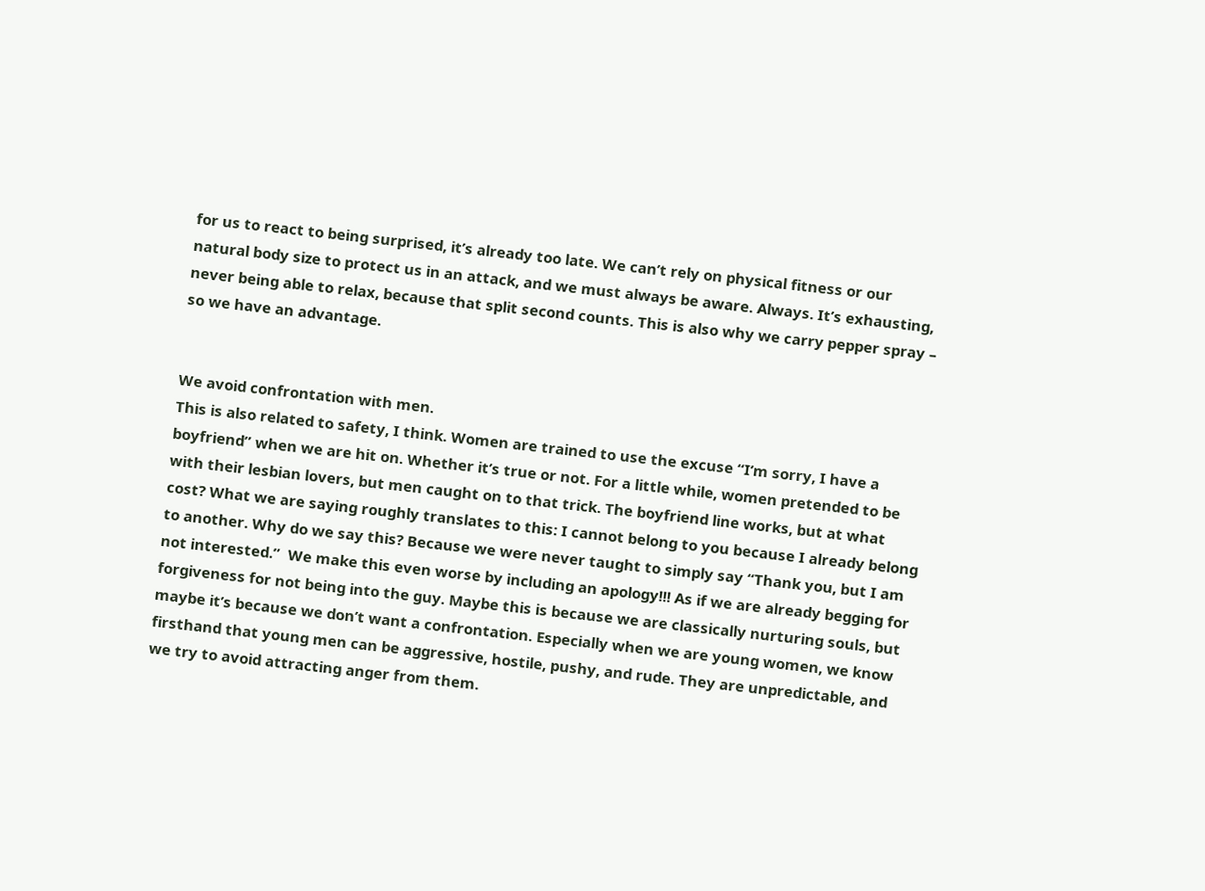for us to react to being surprised, it’s already too late. We can’t rely on physical fitness or our natural body size to protect us in an attack, and we must always be aware. Always. It’s exhausting, never being able to relax, because that split second counts. This is also why we carry pepper spray – so we have an advantage.


We avoid confrontation with men.
This is also related to safety, I think. Women are trained to use the excuse “I’m sorry, I have a boyfriend” when we are hit on. Whether it’s true or not. For a little while, women pretended to be with their lesbian lovers, but men caught on to that trick. The boyfriend line works, but at what cost? What we are saying roughly translates to this: I cannot belong to you because I already belong to another. Why do we say this? Because we were never taught to simply say “Thank you, but I am not interested.”  We make this even worse by including an apology!!! As if we are already begging for forgiveness for not being into the guy. Maybe this is because we are classically nurturing souls, but maybe it’s because we don’t want a confrontation. Especially when we are young women, we know firsthand that young men can be aggressive, hostile, pushy, and rude. They are unpredictable, and we try to avoid attracting anger from them.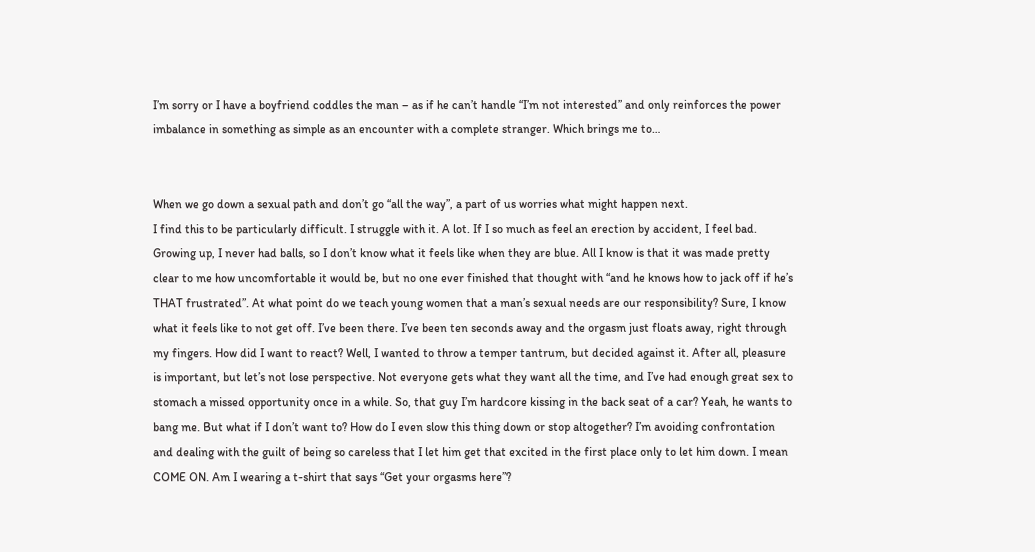I’m sorry or I have a boyfriend coddles the man – as if he can’t handle “I’m not interested” and only reinforces the power imbalance in something as simple as an encounter with a complete stranger. Which brings me to…


When we go down a sexual path and don’t go “all the way”, a part of us worries what might happen next.
I find this to be particularly difficult. I struggle with it. A lot. If I so much as feel an erection by accident, I feel bad. Growing up, I never had balls, so I don’t know what it feels like when they are blue. All I know is that it was made pretty clear to me how uncomfortable it would be, but no one ever finished that thought with “and he knows how to jack off if he’s THAT frustrated”. At what point do we teach young women that a man’s sexual needs are our responsibility? Sure, I know what it feels like to not get off. I’ve been there. I’ve been ten seconds away and the orgasm just floats away, right through my fingers. How did I want to react? Well, I wanted to throw a temper tantrum, but decided against it. After all, pleasure is important, but let’s not lose perspective. Not everyone gets what they want all the time, and I’ve had enough great sex to stomach a missed opportunity once in a while. So, that guy I’m hardcore kissing in the back seat of a car? Yeah, he wants to bang me. But what if I don’t want to? How do I even slow this thing down or stop altogether? I’m avoiding confrontation and dealing with the guilt of being so careless that I let him get that excited in the first place only to let him down. I mean COME ON. Am I wearing a t-shirt that says “Get your orgasms here”?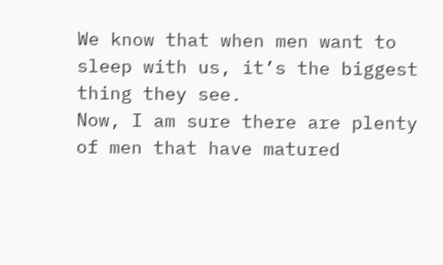We know that when men want to sleep with us, it’s the biggest thing they see.
Now, I am sure there are plenty of men that have matured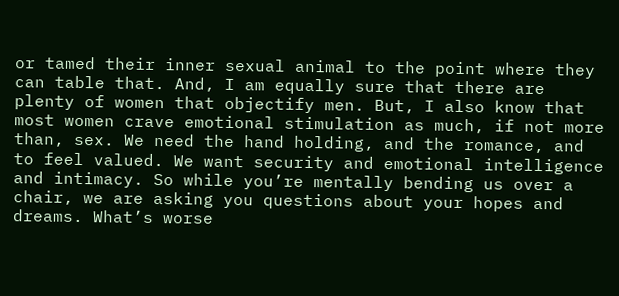or tamed their inner sexual animal to the point where they can table that. And, I am equally sure that there are plenty of women that objectify men. But, I also know that most women crave emotional stimulation as much, if not more than, sex. We need the hand holding, and the romance, and to feel valued. We want security and emotional intelligence and intimacy. So while you’re mentally bending us over a chair, we are asking you questions about your hopes and dreams. What’s worse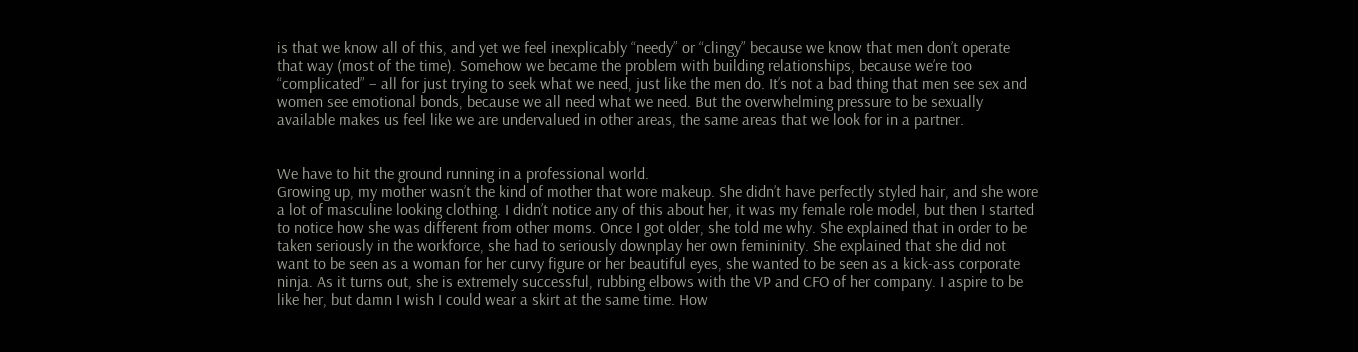is that we know all of this, and yet we feel inexplicably “needy” or “clingy” because we know that men don’t operate that way (most of the time). Somehow we became the problem with building relationships, because we’re too “complicated” – all for just trying to seek what we need, just like the men do. It’s not a bad thing that men see sex and women see emotional bonds, because we all need what we need. But the overwhelming pressure to be sexually available makes us feel like we are undervalued in other areas, the same areas that we look for in a partner.


We have to hit the ground running in a professional world.
Growing up, my mother wasn’t the kind of mother that wore makeup. She didn’t have perfectly styled hair, and she wore a lot of masculine looking clothing. I didn’t notice any of this about her, it was my female role model, but then I started to notice how she was different from other moms. Once I got older, she told me why. She explained that in order to be taken seriously in the workforce, she had to seriously downplay her own femininity. She explained that she did not want to be seen as a woman for her curvy figure or her beautiful eyes, she wanted to be seen as a kick-ass corporate ninja. As it turns out, she is extremely successful, rubbing elbows with the VP and CFO of her company. I aspire to be like her, but damn I wish I could wear a skirt at the same time. How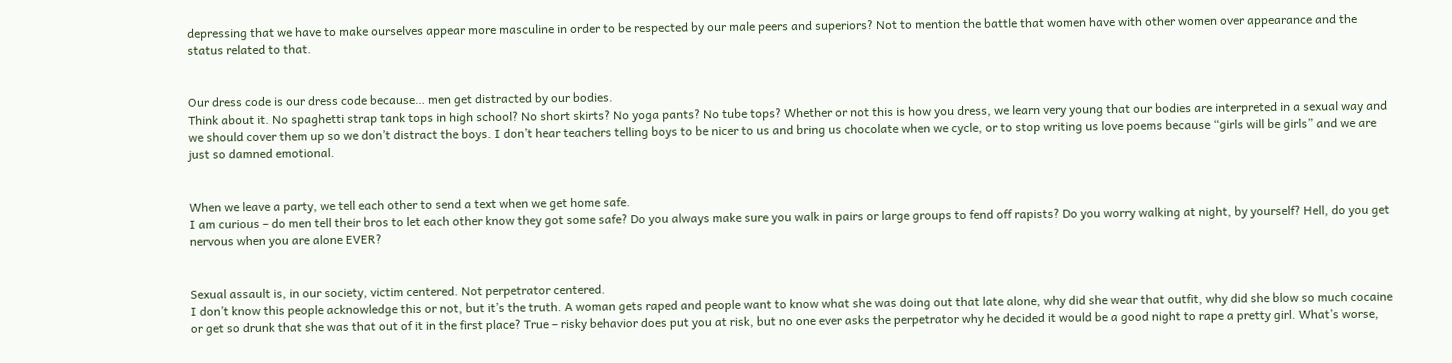depressing that we have to make ourselves appear more masculine in order to be respected by our male peers and superiors? Not to mention the battle that women have with other women over appearance and the status related to that.


Our dress code is our dress code because… men get distracted by our bodies.
Think about it. No spaghetti strap tank tops in high school? No short skirts? No yoga pants? No tube tops? Whether or not this is how you dress, we learn very young that our bodies are interpreted in a sexual way and we should cover them up so we don’t distract the boys. I don’t hear teachers telling boys to be nicer to us and bring us chocolate when we cycle, or to stop writing us love poems because “girls will be girls” and we are just so damned emotional.


When we leave a party, we tell each other to send a text when we get home safe.
I am curious – do men tell their bros to let each other know they got some safe? Do you always make sure you walk in pairs or large groups to fend off rapists? Do you worry walking at night, by yourself? Hell, do you get nervous when you are alone EVER?


Sexual assault is, in our society, victim centered. Not perpetrator centered.
I don’t know this people acknowledge this or not, but it’s the truth. A woman gets raped and people want to know what she was doing out that late alone, why did she wear that outfit, why did she blow so much cocaine or get so drunk that she was that out of it in the first place? True – risky behavior does put you at risk, but no one ever asks the perpetrator why he decided it would be a good night to rape a pretty girl. What’s worse,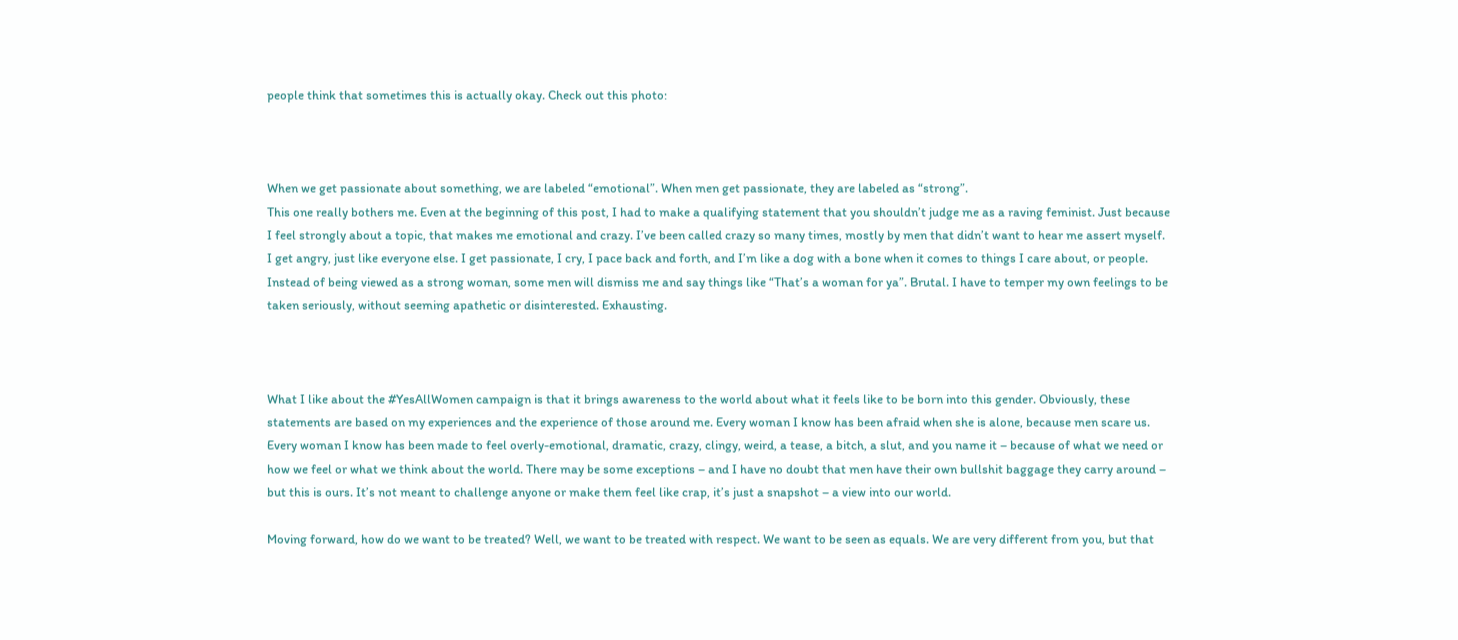people think that sometimes this is actually okay. Check out this photo:



When we get passionate about something, we are labeled “emotional”. When men get passionate, they are labeled as “strong”.
This one really bothers me. Even at the beginning of this post, I had to make a qualifying statement that you shouldn’t judge me as a raving feminist. Just because I feel strongly about a topic, that makes me emotional and crazy. I’ve been called crazy so many times, mostly by men that didn’t want to hear me assert myself. I get angry, just like everyone else. I get passionate, I cry, I pace back and forth, and I’m like a dog with a bone when it comes to things I care about, or people. Instead of being viewed as a strong woman, some men will dismiss me and say things like “That’s a woman for ya”. Brutal. I have to temper my own feelings to be taken seriously, without seeming apathetic or disinterested. Exhausting.



What I like about the #YesAllWomen campaign is that it brings awareness to the world about what it feels like to be born into this gender. Obviously, these statements are based on my experiences and the experience of those around me. Every woman I know has been afraid when she is alone, because men scare us. Every woman I know has been made to feel overly-emotional, dramatic, crazy, clingy, weird, a tease, a bitch, a slut, and you name it – because of what we need or how we feel or what we think about the world. There may be some exceptions – and I have no doubt that men have their own bullshit baggage they carry around – but this is ours. It’s not meant to challenge anyone or make them feel like crap, it’s just a snapshot – a view into our world.

Moving forward, how do we want to be treated? Well, we want to be treated with respect. We want to be seen as equals. We are very different from you, but that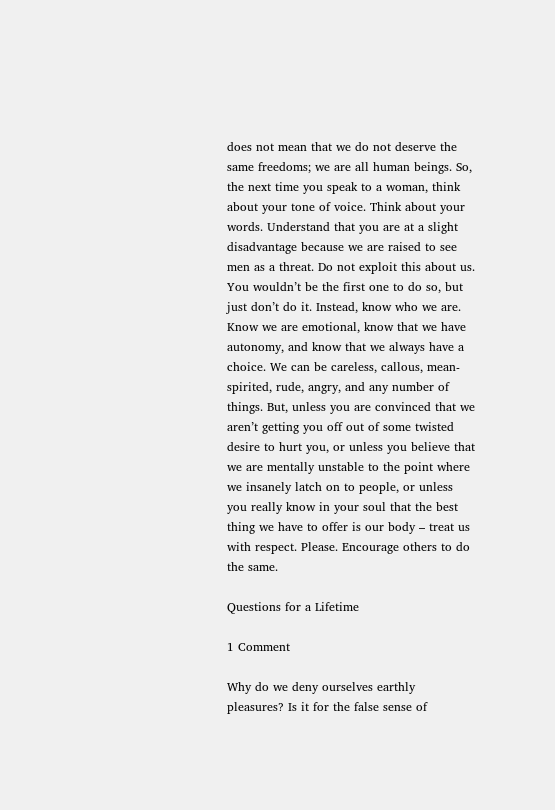does not mean that we do not deserve the same freedoms; we are all human beings. So, the next time you speak to a woman, think about your tone of voice. Think about your words. Understand that you are at a slight disadvantage because we are raised to see men as a threat. Do not exploit this about us. You wouldn’t be the first one to do so, but just don’t do it. Instead, know who we are. Know we are emotional, know that we have autonomy, and know that we always have a choice. We can be careless, callous, mean-spirited, rude, angry, and any number of things. But, unless you are convinced that we aren’t getting you off out of some twisted desire to hurt you, or unless you believe that we are mentally unstable to the point where we insanely latch on to people, or unless you really know in your soul that the best thing we have to offer is our body – treat us with respect. Please. Encourage others to do the same.

Questions for a Lifetime

1 Comment

Why do we deny ourselves earthly pleasures? Is it for the false sense of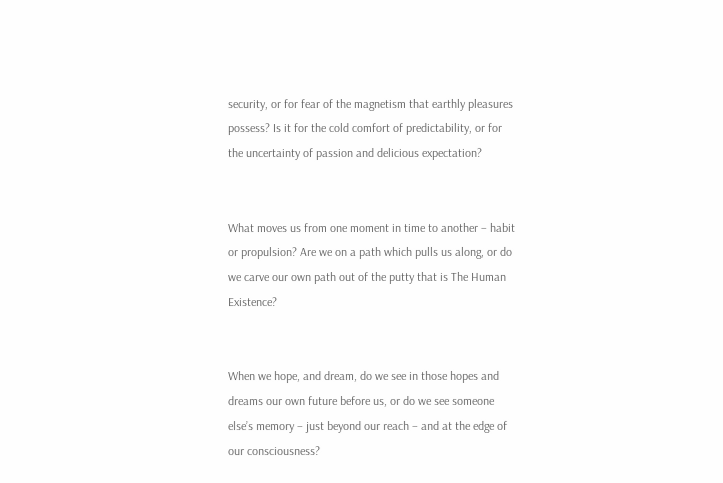security, or for fear of the magnetism that earthly pleasures possess? Is it for the cold comfort of predictability, or for the uncertainty of passion and delicious expectation?


What moves us from one moment in time to another – habit or propulsion? Are we on a path which pulls us along, or do we carve our own path out of the putty that is The Human Existence?


When we hope, and dream, do we see in those hopes and dreams our own future before us, or do we see someone else’s memory – just beyond our reach – and at the edge of our consciousness?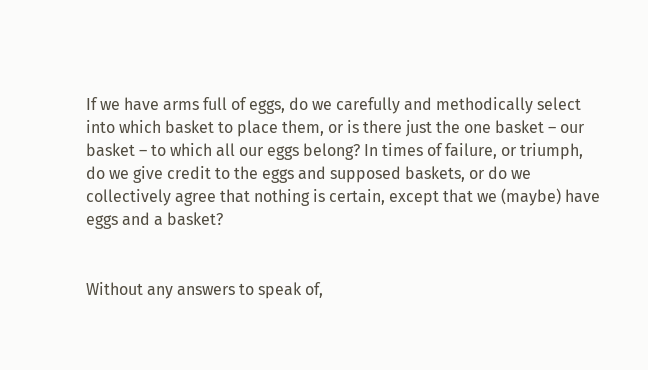If we have arms full of eggs, do we carefully and methodically select into which basket to place them, or is there just the one basket – our basket – to which all our eggs belong? In times of failure, or triumph, do we give credit to the eggs and supposed baskets, or do we collectively agree that nothing is certain, except that we (maybe) have eggs and a basket?


Without any answers to speak of,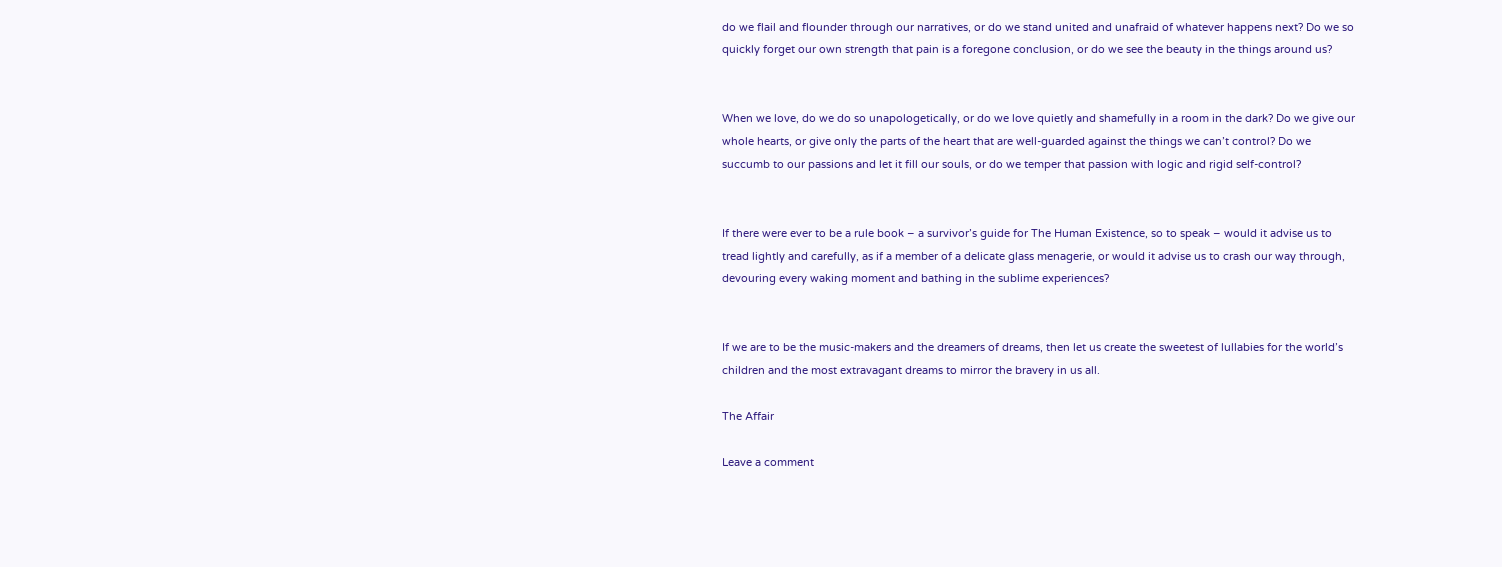do we flail and flounder through our narratives, or do we stand united and unafraid of whatever happens next? Do we so quickly forget our own strength that pain is a foregone conclusion, or do we see the beauty in the things around us?


When we love, do we do so unapologetically, or do we love quietly and shamefully in a room in the dark? Do we give our whole hearts, or give only the parts of the heart that are well-guarded against the things we can’t control? Do we succumb to our passions and let it fill our souls, or do we temper that passion with logic and rigid self-control?


If there were ever to be a rule book – a survivor’s guide for The Human Existence, so to speak – would it advise us to tread lightly and carefully, as if a member of a delicate glass menagerie, or would it advise us to crash our way through, devouring every waking moment and bathing in the sublime experiences?


If we are to be the music-makers and the dreamers of dreams, then let us create the sweetest of lullabies for the world’s children and the most extravagant dreams to mirror the bravery in us all.

The Affair

Leave a comment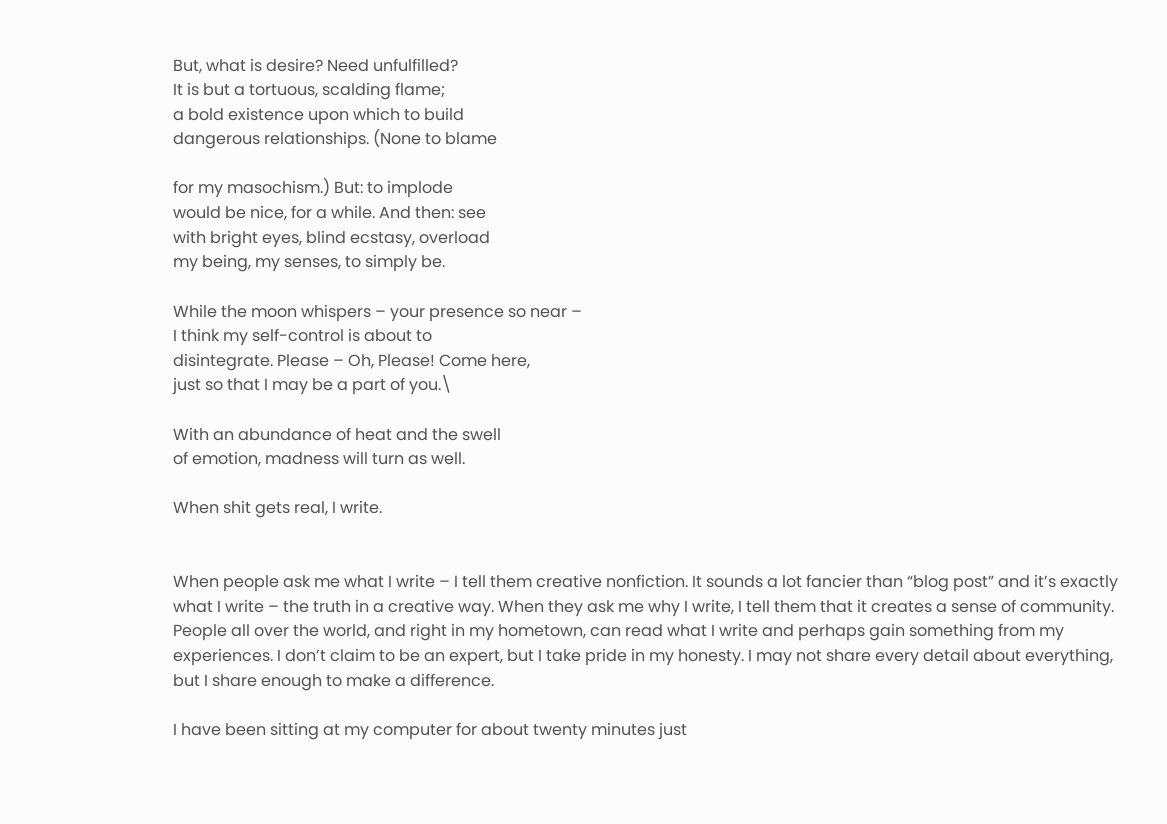But, what is desire? Need unfulfilled?
It is but a tortuous, scalding flame;
a bold existence upon which to build
dangerous relationships. (None to blame

for my masochism.) But: to implode
would be nice, for a while. And then: see
with bright eyes, blind ecstasy, overload
my being, my senses, to simply be.

While the moon whispers – your presence so near –
I think my self-control is about to
disintegrate. Please – Oh, Please! Come here,
just so that I may be a part of you.\

With an abundance of heat and the swell
of emotion, madness will turn as well.

When shit gets real, I write.


When people ask me what I write – I tell them creative nonfiction. It sounds a lot fancier than “blog post” and it’s exactly what I write – the truth in a creative way. When they ask me why I write, I tell them that it creates a sense of community. People all over the world, and right in my hometown, can read what I write and perhaps gain something from my experiences. I don’t claim to be an expert, but I take pride in my honesty. I may not share every detail about everything, but I share enough to make a difference.

I have been sitting at my computer for about twenty minutes just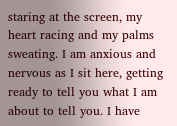staring at the screen, my heart racing and my palms sweating. I am anxious and nervous as I sit here, getting ready to tell you what I am about to tell you. I have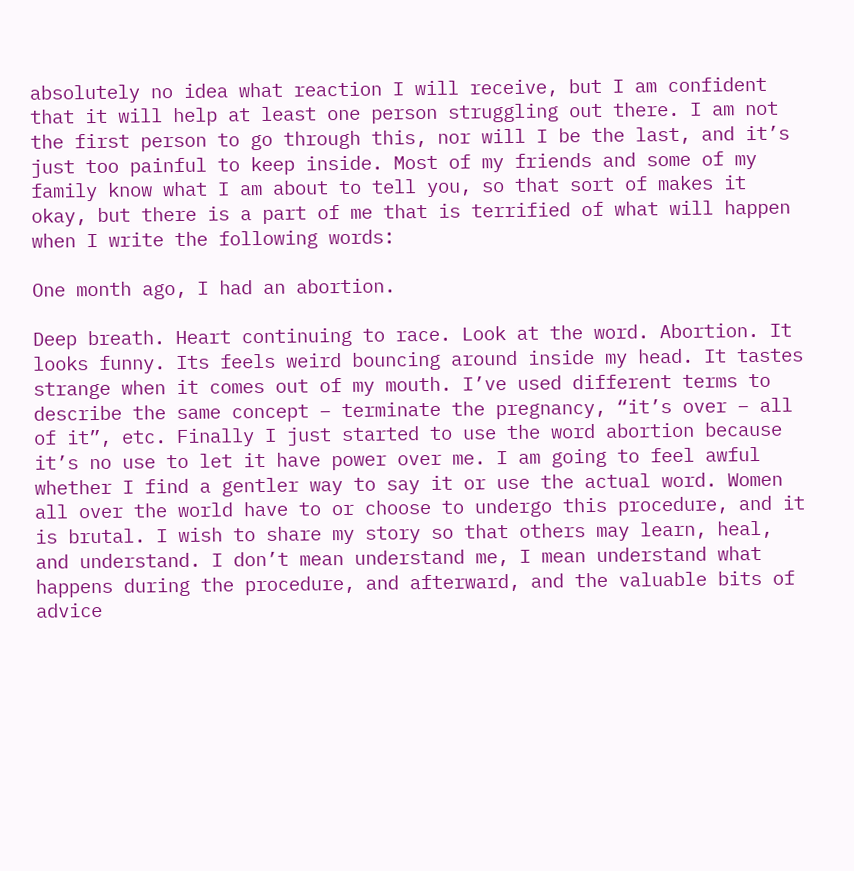absolutely no idea what reaction I will receive, but I am confident that it will help at least one person struggling out there. I am not the first person to go through this, nor will I be the last, and it’s just too painful to keep inside. Most of my friends and some of my family know what I am about to tell you, so that sort of makes it okay, but there is a part of me that is terrified of what will happen when I write the following words:

One month ago, I had an abortion.

Deep breath. Heart continuing to race. Look at the word. Abortion. It looks funny. Its feels weird bouncing around inside my head. It tastes strange when it comes out of my mouth. I’ve used different terms to describe the same concept – terminate the pregnancy, “it’s over – all of it”, etc. Finally I just started to use the word abortion because it’s no use to let it have power over me. I am going to feel awful whether I find a gentler way to say it or use the actual word. Women all over the world have to or choose to undergo this procedure, and it is brutal. I wish to share my story so that others may learn, heal, and understand. I don’t mean understand me, I mean understand what happens during the procedure, and afterward, and the valuable bits of advice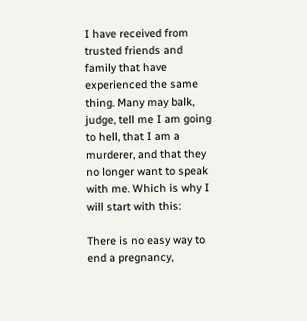I have received from trusted friends and family that have experienced the same thing. Many may balk, judge, tell me I am going to hell, that I am a murderer, and that they no longer want to speak with me. Which is why I will start with this:

There is no easy way to end a pregnancy,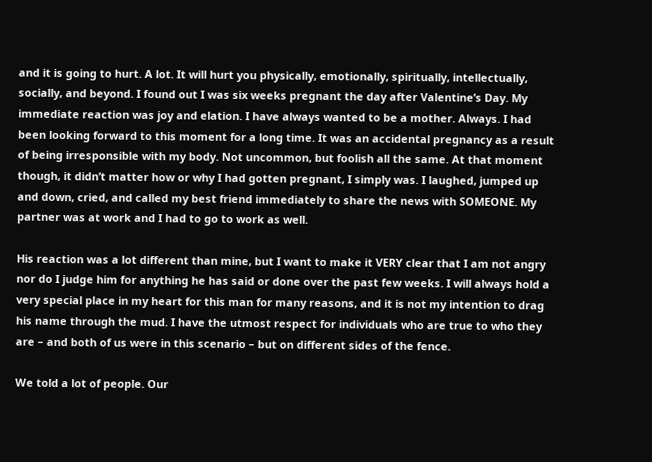and it is going to hurt. A lot. It will hurt you physically, emotionally, spiritually, intellectually, socially, and beyond. I found out I was six weeks pregnant the day after Valentine’s Day. My immediate reaction was joy and elation. I have always wanted to be a mother. Always. I had been looking forward to this moment for a long time. It was an accidental pregnancy as a result of being irresponsible with my body. Not uncommon, but foolish all the same. At that moment though, it didn’t matter how or why I had gotten pregnant, I simply was. I laughed, jumped up and down, cried, and called my best friend immediately to share the news with SOMEONE. My partner was at work and I had to go to work as well.

His reaction was a lot different than mine, but I want to make it VERY clear that I am not angry nor do I judge him for anything he has said or done over the past few weeks. I will always hold a very special place in my heart for this man for many reasons, and it is not my intention to drag his name through the mud. I have the utmost respect for individuals who are true to who they are – and both of us were in this scenario – but on different sides of the fence.

We told a lot of people. Our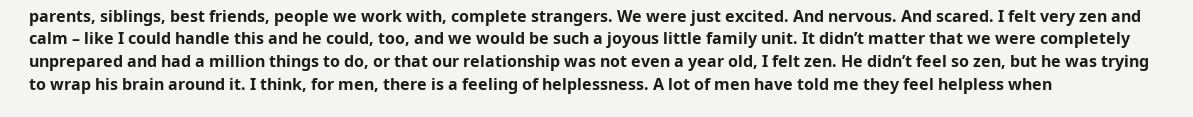parents, siblings, best friends, people we work with, complete strangers. We were just excited. And nervous. And scared. I felt very zen and calm – like I could handle this and he could, too, and we would be such a joyous little family unit. It didn’t matter that we were completely unprepared and had a million things to do, or that our relationship was not even a year old, I felt zen. He didn’t feel so zen, but he was trying to wrap his brain around it. I think, for men, there is a feeling of helplessness. A lot of men have told me they feel helpless when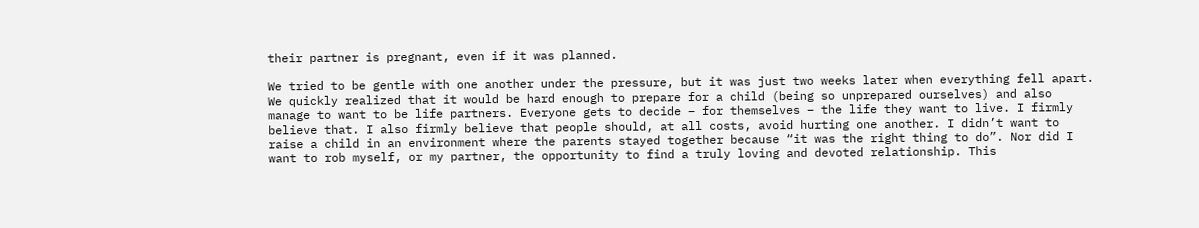their partner is pregnant, even if it was planned.

We tried to be gentle with one another under the pressure, but it was just two weeks later when everything fell apart. We quickly realized that it would be hard enough to prepare for a child (being so unprepared ourselves) and also manage to want to be life partners. Everyone gets to decide – for themselves – the life they want to live. I firmly believe that. I also firmly believe that people should, at all costs, avoid hurting one another. I didn’t want to raise a child in an environment where the parents stayed together because “it was the right thing to do”. Nor did I want to rob myself, or my partner, the opportunity to find a truly loving and devoted relationship. This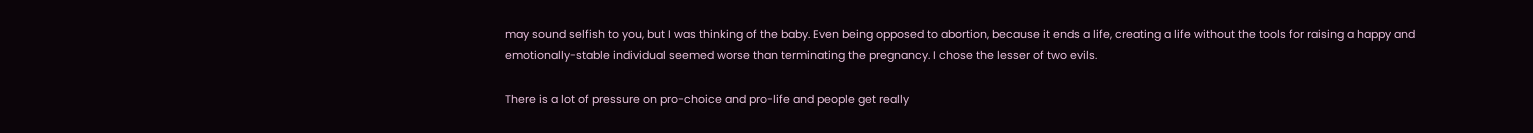may sound selfish to you, but I was thinking of the baby. Even being opposed to abortion, because it ends a life, creating a life without the tools for raising a happy and emotionally-stable individual seemed worse than terminating the pregnancy. I chose the lesser of two evils.

There is a lot of pressure on pro-choice and pro-life and people get really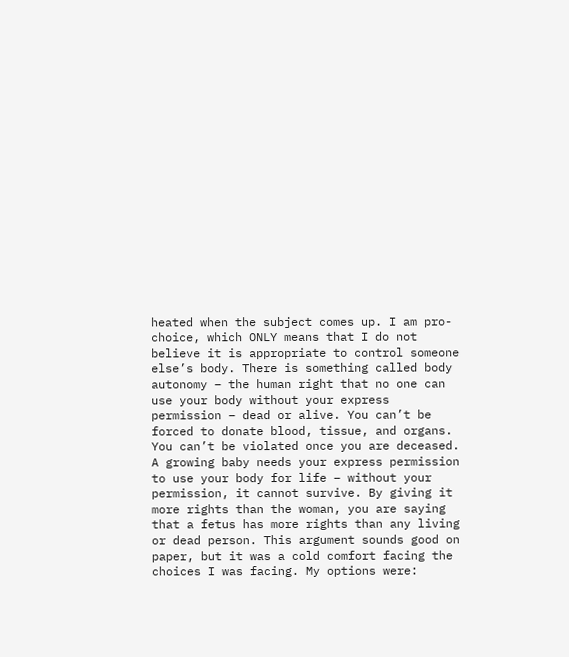heated when the subject comes up. I am pro-choice, which ONLY means that I do not believe it is appropriate to control someone else’s body. There is something called body autonomy – the human right that no one can use your body without your express permission – dead or alive. You can’t be forced to donate blood, tissue, and organs. You can’t be violated once you are deceased. A growing baby needs your express permission to use your body for life – without your permission, it cannot survive. By giving it more rights than the woman, you are saying that a fetus has more rights than any living or dead person. This argument sounds good on paper, but it was a cold comfort facing the choices I was facing. My options were: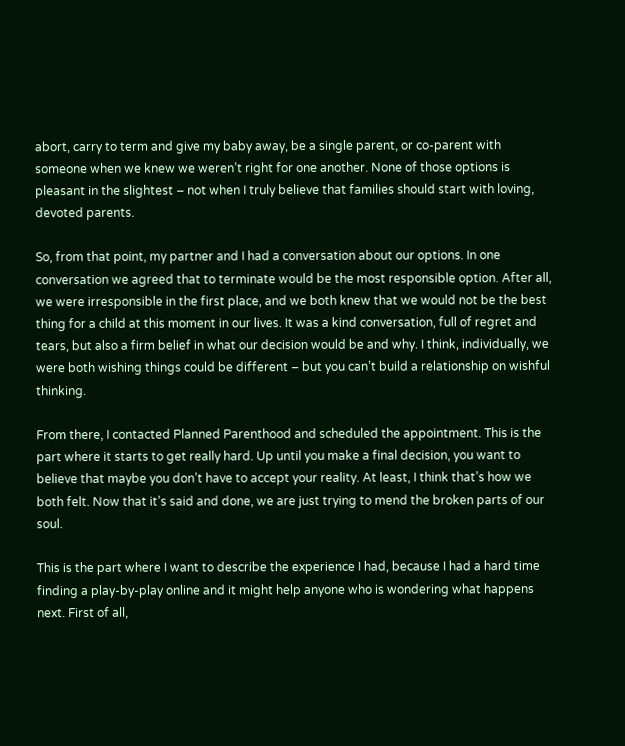abort, carry to term and give my baby away, be a single parent, or co-parent with someone when we knew we weren’t right for one another. None of those options is pleasant in the slightest – not when I truly believe that families should start with loving, devoted parents.

So, from that point, my partner and I had a conversation about our options. In one conversation we agreed that to terminate would be the most responsible option. After all, we were irresponsible in the first place, and we both knew that we would not be the best thing for a child at this moment in our lives. It was a kind conversation, full of regret and tears, but also a firm belief in what our decision would be and why. I think, individually, we were both wishing things could be different – but you can’t build a relationship on wishful thinking.

From there, I contacted Planned Parenthood and scheduled the appointment. This is the part where it starts to get really hard. Up until you make a final decision, you want to believe that maybe you don’t have to accept your reality. At least, I think that’s how we both felt. Now that it’s said and done, we are just trying to mend the broken parts of our soul.

This is the part where I want to describe the experience I had, because I had a hard time finding a play-by-play online and it might help anyone who is wondering what happens next. First of all,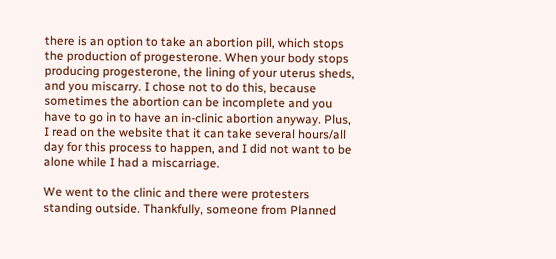there is an option to take an abortion pill, which stops the production of progesterone. When your body stops producing progesterone, the lining of your uterus sheds, and you miscarry. I chose not to do this, because sometimes the abortion can be incomplete and you have to go in to have an in-clinic abortion anyway. Plus, I read on the website that it can take several hours/all day for this process to happen, and I did not want to be alone while I had a miscarriage.

We went to the clinic and there were protesters standing outside. Thankfully, someone from Planned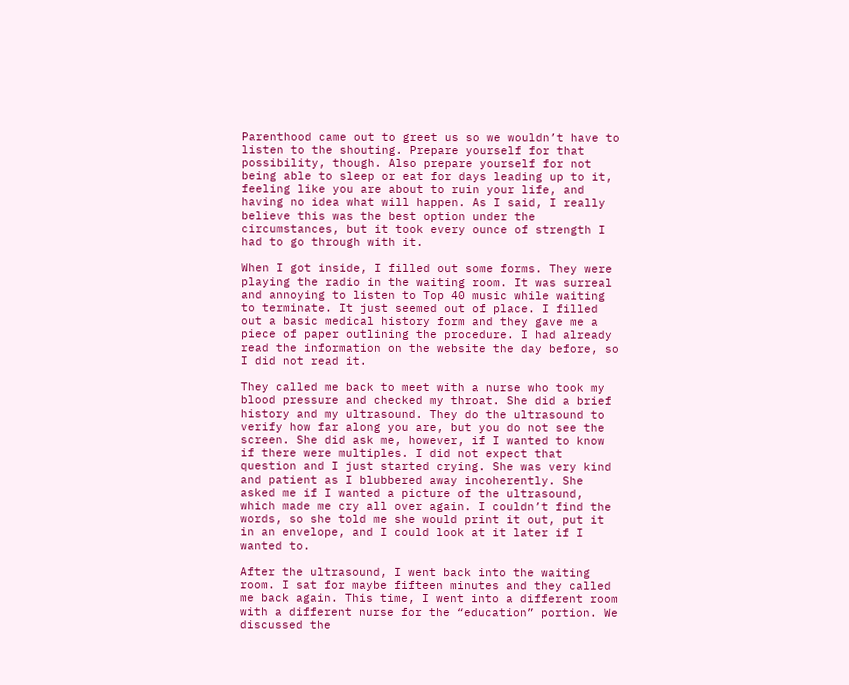Parenthood came out to greet us so we wouldn’t have to listen to the shouting. Prepare yourself for that possibility, though. Also prepare yourself for not being able to sleep or eat for days leading up to it, feeling like you are about to ruin your life, and having no idea what will happen. As I said, I really believe this was the best option under the circumstances, but it took every ounce of strength I had to go through with it.

When I got inside, I filled out some forms. They were playing the radio in the waiting room. It was surreal and annoying to listen to Top 40 music while waiting to terminate. It just seemed out of place. I filled out a basic medical history form and they gave me a piece of paper outlining the procedure. I had already read the information on the website the day before, so I did not read it.

They called me back to meet with a nurse who took my blood pressure and checked my throat. She did a brief history and my ultrasound. They do the ultrasound to verify how far along you are, but you do not see the screen. She did ask me, however, if I wanted to know if there were multiples. I did not expect that question and I just started crying. She was very kind and patient as I blubbered away incoherently. She asked me if I wanted a picture of the ultrasound, which made me cry all over again. I couldn’t find the words, so she told me she would print it out, put it in an envelope, and I could look at it later if I wanted to.

After the ultrasound, I went back into the waiting room. I sat for maybe fifteen minutes and they called me back again. This time, I went into a different room with a different nurse for the “education” portion. We discussed the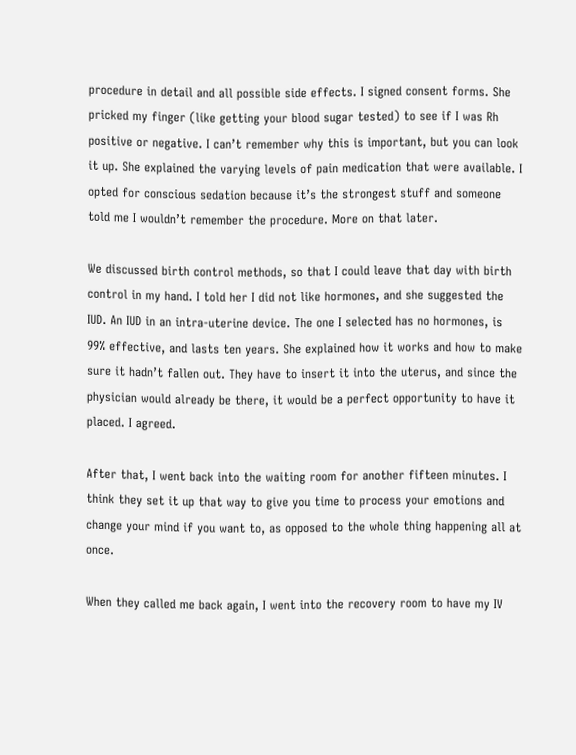procedure in detail and all possible side effects. I signed consent forms. She pricked my finger (like getting your blood sugar tested) to see if I was Rh positive or negative. I can’t remember why this is important, but you can look it up. She explained the varying levels of pain medication that were available. I opted for conscious sedation because it’s the strongest stuff and someone told me I wouldn’t remember the procedure. More on that later.

We discussed birth control methods, so that I could leave that day with birth control in my hand. I told her I did not like hormones, and she suggested the IUD. An IUD in an intra-uterine device. The one I selected has no hormones, is 99% effective, and lasts ten years. She explained how it works and how to make sure it hadn’t fallen out. They have to insert it into the uterus, and since the physician would already be there, it would be a perfect opportunity to have it placed. I agreed.

After that, I went back into the waiting room for another fifteen minutes. I think they set it up that way to give you time to process your emotions and change your mind if you want to, as opposed to the whole thing happening all at once.

When they called me back again, I went into the recovery room to have my IV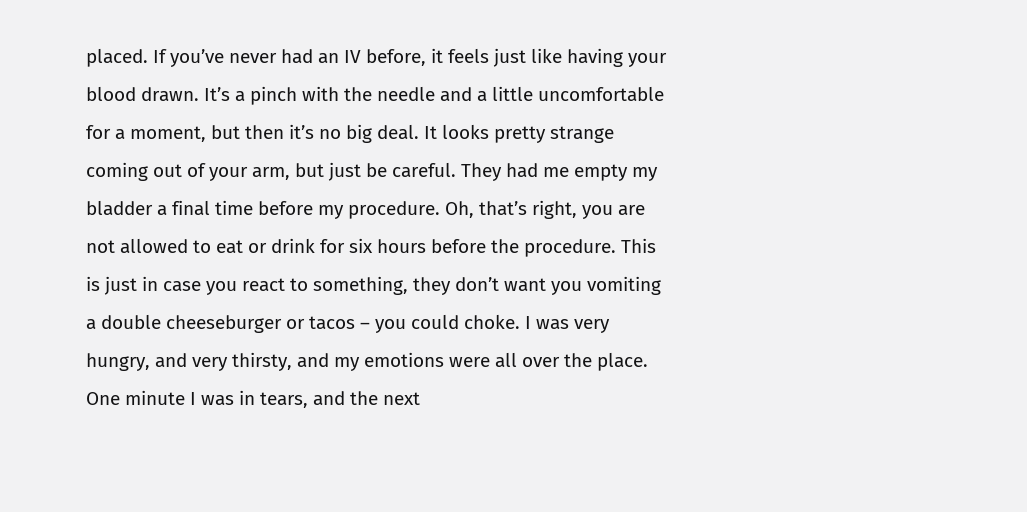placed. If you’ve never had an IV before, it feels just like having your blood drawn. It’s a pinch with the needle and a little uncomfortable for a moment, but then it’s no big deal. It looks pretty strange coming out of your arm, but just be careful. They had me empty my bladder a final time before my procedure. Oh, that’s right, you are not allowed to eat or drink for six hours before the procedure. This is just in case you react to something, they don’t want you vomiting a double cheeseburger or tacos – you could choke. I was very hungry, and very thirsty, and my emotions were all over the place. One minute I was in tears, and the next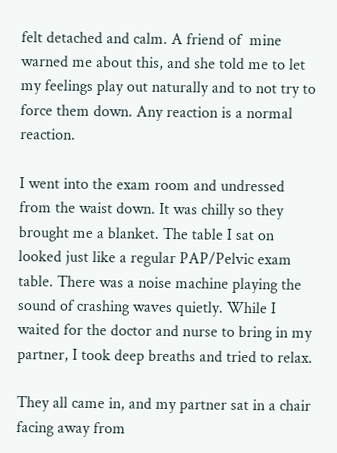felt detached and calm. A friend of  mine warned me about this, and she told me to let my feelings play out naturally and to not try to force them down. Any reaction is a normal reaction.

I went into the exam room and undressed from the waist down. It was chilly so they brought me a blanket. The table I sat on looked just like a regular PAP/Pelvic exam table. There was a noise machine playing the sound of crashing waves quietly. While I waited for the doctor and nurse to bring in my partner, I took deep breaths and tried to relax.

They all came in, and my partner sat in a chair facing away from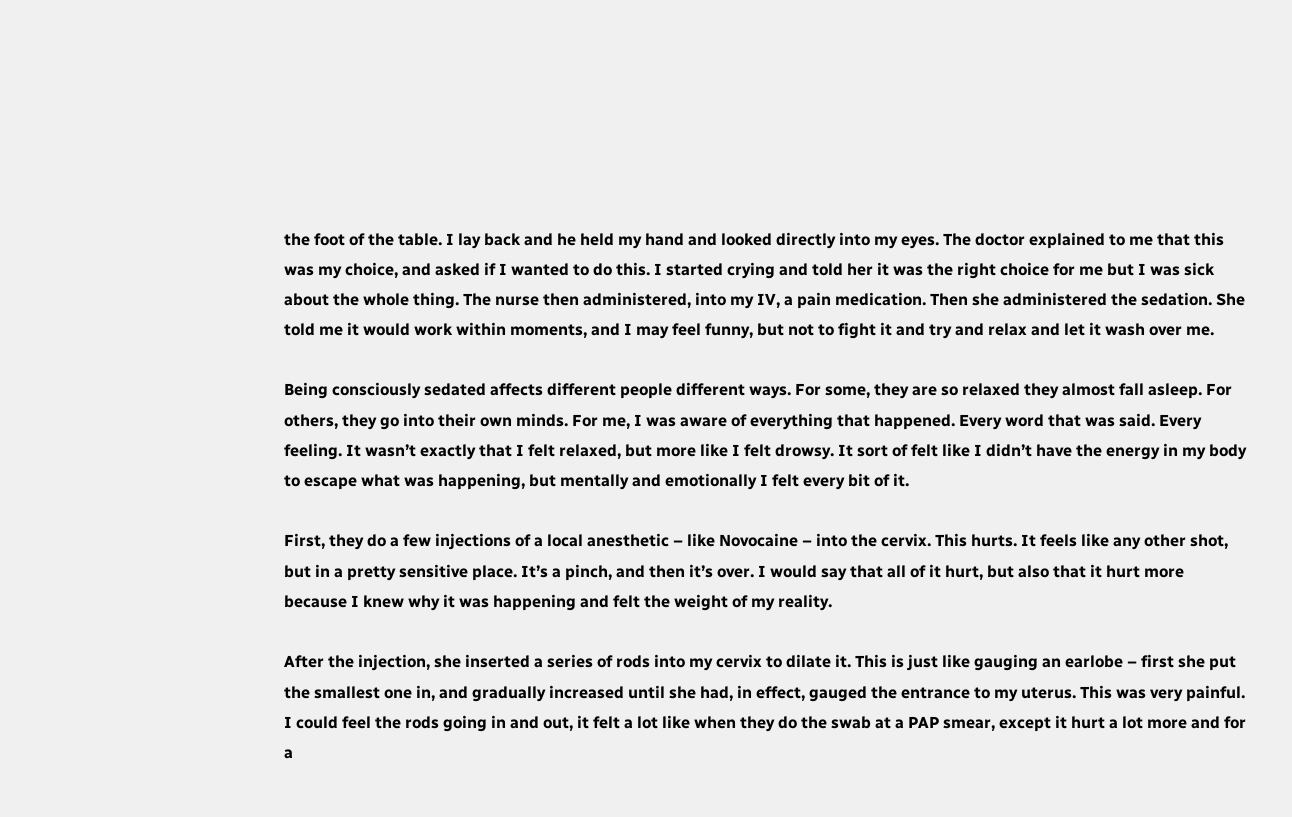the foot of the table. I lay back and he held my hand and looked directly into my eyes. The doctor explained to me that this was my choice, and asked if I wanted to do this. I started crying and told her it was the right choice for me but I was sick about the whole thing. The nurse then administered, into my IV, a pain medication. Then she administered the sedation. She told me it would work within moments, and I may feel funny, but not to fight it and try and relax and let it wash over me.

Being consciously sedated affects different people different ways. For some, they are so relaxed they almost fall asleep. For others, they go into their own minds. For me, I was aware of everything that happened. Every word that was said. Every feeling. It wasn’t exactly that I felt relaxed, but more like I felt drowsy. It sort of felt like I didn’t have the energy in my body to escape what was happening, but mentally and emotionally I felt every bit of it.

First, they do a few injections of a local anesthetic – like Novocaine – into the cervix. This hurts. It feels like any other shot, but in a pretty sensitive place. It’s a pinch, and then it’s over. I would say that all of it hurt, but also that it hurt more because I knew why it was happening and felt the weight of my reality.

After the injection, she inserted a series of rods into my cervix to dilate it. This is just like gauging an earlobe – first she put the smallest one in, and gradually increased until she had, in effect, gauged the entrance to my uterus. This was very painful. I could feel the rods going in and out, it felt a lot like when they do the swab at a PAP smear, except it hurt a lot more and for a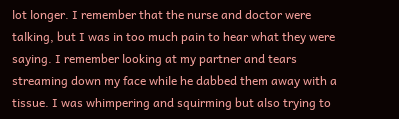lot longer. I remember that the nurse and doctor were talking, but I was in too much pain to hear what they were saying. I remember looking at my partner and tears streaming down my face while he dabbed them away with a tissue. I was whimpering and squirming but also trying to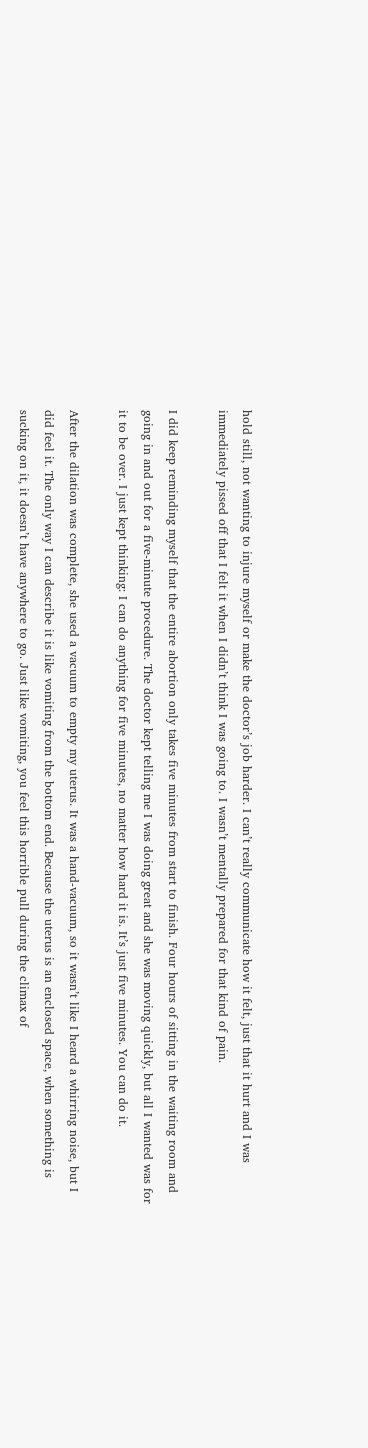hold still, not wanting to injure myself or make the doctor’s job harder. I can’t really communicate how it felt, just that it hurt and I was immediately pissed off that I felt it when I didn’t think I was going to. I wasn’t mentally prepared for that kind of pain.

I did keep reminding myself that the entire abortion only takes five minutes from start to finish. Four hours of sitting in the waiting room and going in and out for a five-minute procedure. The doctor kept telling me I was doing great and she was moving quickly, but all I wanted was for it to be over. I just kept thinking: I can do anything for five minutes, no matter how hard it is. It’s just five minutes. You can do it.

After the dilation was complete, she used a vacuum to empty my uterus. It was a hand-vacuum, so it wasn’t like I heard a whirring noise, but I did feel it. The only way I can describe it is like vomiting from the bottom end. Because the uterus is an enclosed space, when something is sucking on it, it doesn’t have anywhere to go. Just like vomiting, you feel this horrible pull during the climax of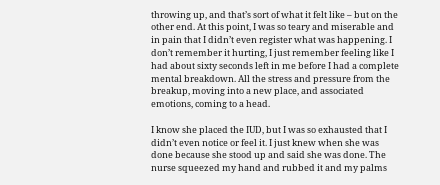throwing up, and that’s sort of what it felt like – but on the other end. At this point, I was so teary and miserable and in pain that I didn’t even register what was happening. I don’t remember it hurting, I just remember feeling like I had about sixty seconds left in me before I had a complete mental breakdown. All the stress and pressure from the breakup, moving into a new place, and associated emotions, coming to a head.

I know she placed the IUD, but I was so exhausted that I didn’t even notice or feel it. I just knew when she was done because she stood up and said she was done. The nurse squeezed my hand and rubbed it and my palms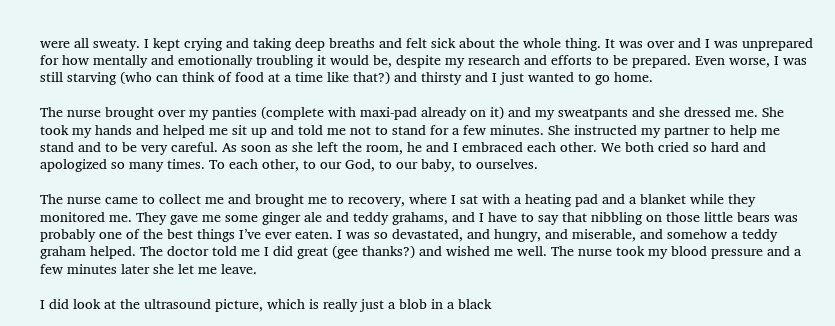were all sweaty. I kept crying and taking deep breaths and felt sick about the whole thing. It was over and I was unprepared for how mentally and emotionally troubling it would be, despite my research and efforts to be prepared. Even worse, I was still starving (who can think of food at a time like that?) and thirsty and I just wanted to go home.

The nurse brought over my panties (complete with maxi-pad already on it) and my sweatpants and she dressed me. She took my hands and helped me sit up and told me not to stand for a few minutes. She instructed my partner to help me stand and to be very careful. As soon as she left the room, he and I embraced each other. We both cried so hard and apologized so many times. To each other, to our God, to our baby, to ourselves.

The nurse came to collect me and brought me to recovery, where I sat with a heating pad and a blanket while they monitored me. They gave me some ginger ale and teddy grahams, and I have to say that nibbling on those little bears was probably one of the best things I’ve ever eaten. I was so devastated, and hungry, and miserable, and somehow a teddy graham helped. The doctor told me I did great (gee thanks?) and wished me well. The nurse took my blood pressure and a few minutes later she let me leave.

I did look at the ultrasound picture, which is really just a blob in a black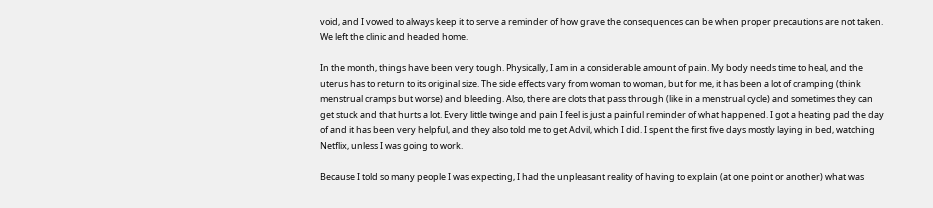void, and I vowed to always keep it to serve a reminder of how grave the consequences can be when proper precautions are not taken. We left the clinic and headed home.

In the month, things have been very tough. Physically, I am in a considerable amount of pain. My body needs time to heal, and the uterus has to return to its original size. The side effects vary from woman to woman, but for me, it has been a lot of cramping (think menstrual cramps but worse) and bleeding. Also, there are clots that pass through (like in a menstrual cycle) and sometimes they can get stuck and that hurts a lot. Every little twinge and pain I feel is just a painful reminder of what happened. I got a heating pad the day of and it has been very helpful, and they also told me to get Advil, which I did. I spent the first five days mostly laying in bed, watching Netflix, unless I was going to work.

Because I told so many people I was expecting, I had the unpleasant reality of having to explain (at one point or another) what was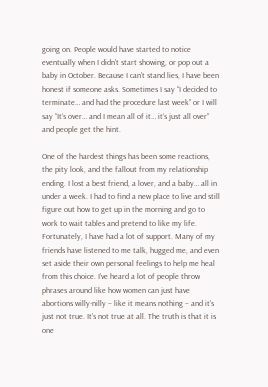going on. People would have started to notice eventually when I didn’t start showing, or pop out a baby in October. Because I can’t stand lies, I have been honest if someone asks. Sometimes I say “I decided to terminate… and had the procedure last week” or I will say “It’s over… and I mean all of it… it’s just all over” and people get the hint.

One of the hardest things has been some reactions, the pity look, and the fallout from my relationship ending. I lost a best friend, a lover, and a baby… all in under a week. I had to find a new place to live and still figure out how to get up in the morning and go to work to wait tables and pretend to like my life. Fortunately, I have had a lot of support. Many of my friends have listened to me talk, hugged me, and even set aside their own personal feelings to help me heal from this choice. I’ve heard a lot of people throw phrases around like how women can just have abortions willy-nilly – like it means nothing – and it’s just not true. It’s not true at all. The truth is that it is one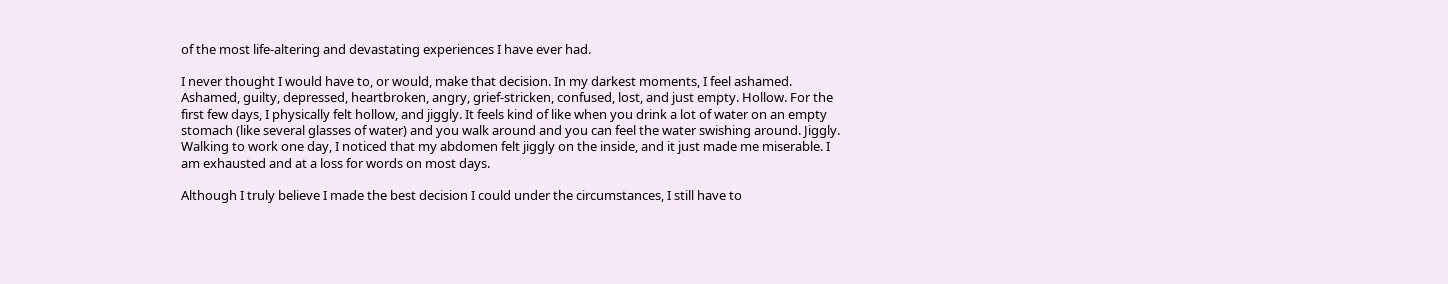of the most life-altering and devastating experiences I have ever had.

I never thought I would have to, or would, make that decision. In my darkest moments, I feel ashamed. Ashamed, guilty, depressed, heartbroken, angry, grief-stricken, confused, lost, and just empty. Hollow. For the first few days, I physically felt hollow, and jiggly. It feels kind of like when you drink a lot of water on an empty stomach (like several glasses of water) and you walk around and you can feel the water swishing around. Jiggly. Walking to work one day, I noticed that my abdomen felt jiggly on the inside, and it just made me miserable. I am exhausted and at a loss for words on most days.

Although I truly believe I made the best decision I could under the circumstances, I still have to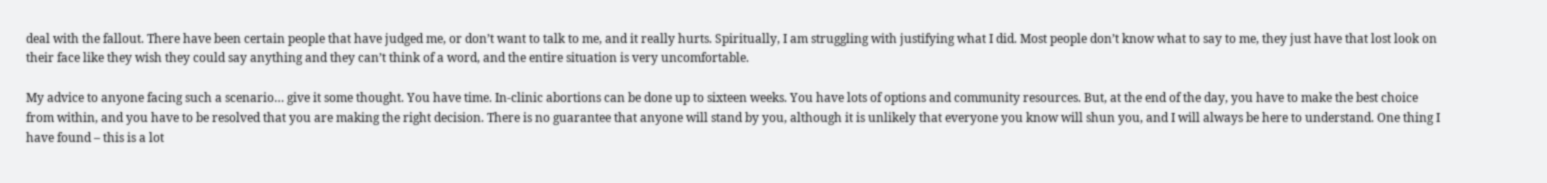deal with the fallout. There have been certain people that have judged me, or don’t want to talk to me, and it really hurts. Spiritually, I am struggling with justifying what I did. Most people don’t know what to say to me, they just have that lost look on their face like they wish they could say anything and they can’t think of a word, and the entire situation is very uncomfortable.

My advice to anyone facing such a scenario… give it some thought. You have time. In-clinic abortions can be done up to sixteen weeks. You have lots of options and community resources. But, at the end of the day, you have to make the best choice from within, and you have to be resolved that you are making the right decision. There is no guarantee that anyone will stand by you, although it is unlikely that everyone you know will shun you, and I will always be here to understand. One thing I have found – this is a lot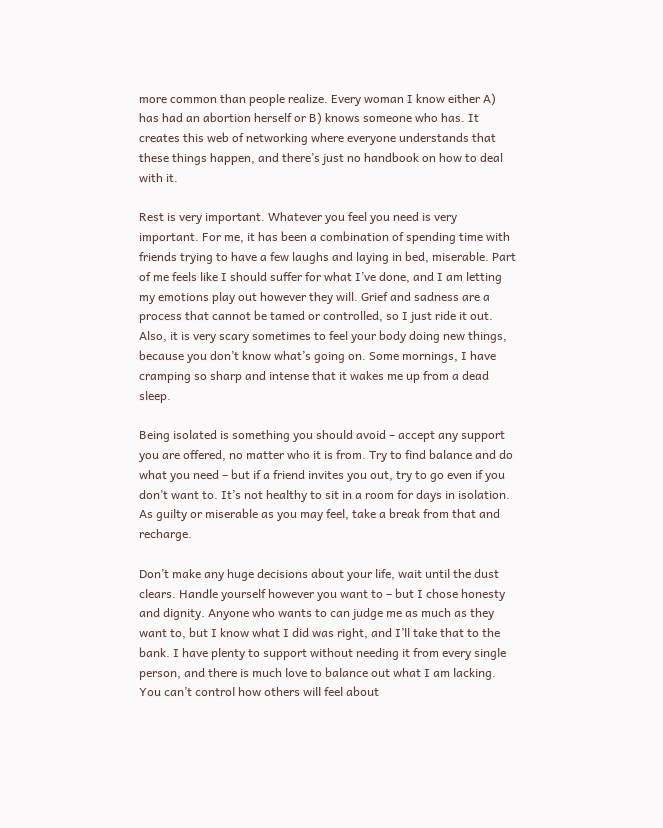more common than people realize. Every woman I know either A) has had an abortion herself or B) knows someone who has. It creates this web of networking where everyone understands that these things happen, and there’s just no handbook on how to deal with it.

Rest is very important. Whatever you feel you need is very important. For me, it has been a combination of spending time with friends trying to have a few laughs and laying in bed, miserable. Part of me feels like I should suffer for what I’ve done, and I am letting my emotions play out however they will. Grief and sadness are a process that cannot be tamed or controlled, so I just ride it out. Also, it is very scary sometimes to feel your body doing new things, because you don’t know what’s going on. Some mornings, I have cramping so sharp and intense that it wakes me up from a dead sleep.

Being isolated is something you should avoid – accept any support you are offered, no matter who it is from. Try to find balance and do what you need – but if a friend invites you out, try to go even if you don’t want to. It’s not healthy to sit in a room for days in isolation. As guilty or miserable as you may feel, take a break from that and recharge.

Don’t make any huge decisions about your life, wait until the dust clears. Handle yourself however you want to – but I chose honesty and dignity. Anyone who wants to can judge me as much as they want to, but I know what I did was right, and I’ll take that to the bank. I have plenty to support without needing it from every single person, and there is much love to balance out what I am lacking. You can’t control how others will feel about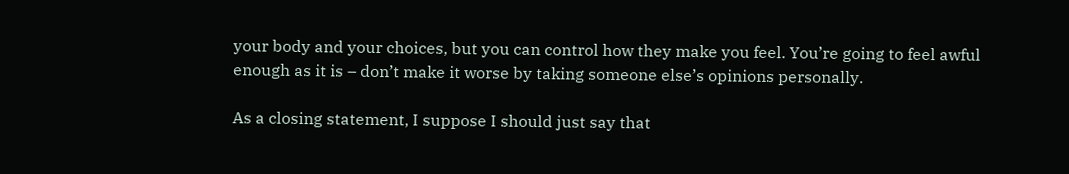your body and your choices, but you can control how they make you feel. You’re going to feel awful enough as it is – don’t make it worse by taking someone else’s opinions personally.

As a closing statement, I suppose I should just say that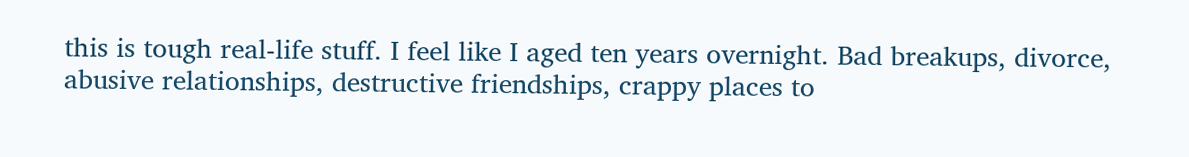this is tough real-life stuff. I feel like I aged ten years overnight. Bad breakups, divorce, abusive relationships, destructive friendships, crappy places to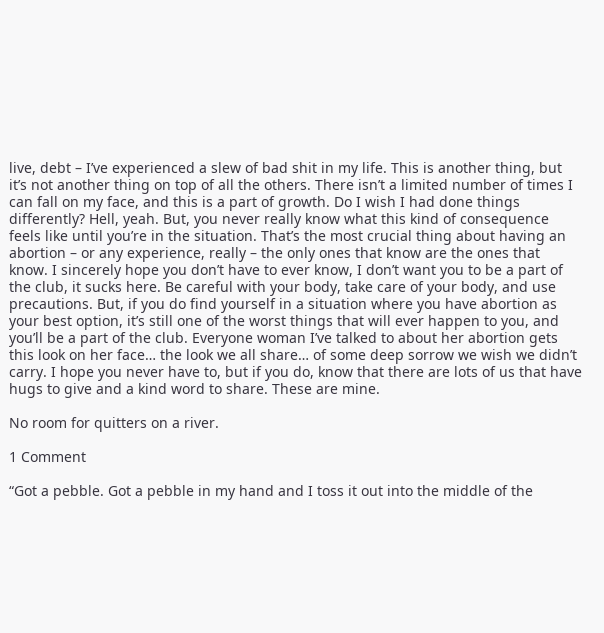live, debt – I’ve experienced a slew of bad shit in my life. This is another thing, but it’s not another thing on top of all the others. There isn’t a limited number of times I can fall on my face, and this is a part of growth. Do I wish I had done things differently? Hell, yeah. But, you never really know what this kind of consequence feels like until you’re in the situation. That’s the most crucial thing about having an abortion – or any experience, really – the only ones that know are the ones that know. I sincerely hope you don’t have to ever know, I don’t want you to be a part of the club, it sucks here. Be careful with your body, take care of your body, and use precautions. But, if you do find yourself in a situation where you have abortion as your best option, it’s still one of the worst things that will ever happen to you, and you’ll be a part of the club. Everyone woman I’ve talked to about her abortion gets this look on her face… the look we all share… of some deep sorrow we wish we didn’t carry. I hope you never have to, but if you do, know that there are lots of us that have hugs to give and a kind word to share. These are mine.

No room for quitters on a river.

1 Comment

“Got a pebble. Got a pebble in my hand and I toss it out into the middle of the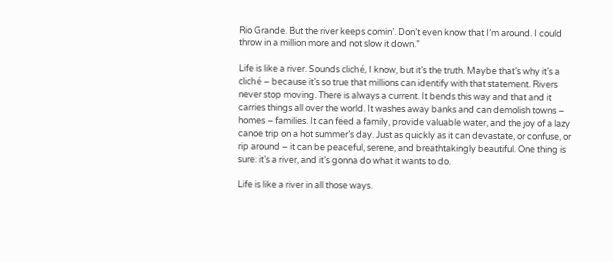Rio Grande. But the river keeps comin’. Don’t even know that I’m around. I could throw in a million more and not slow it down.”

Life is like a river. Sounds cliché, I know, but it’s the truth. Maybe that’s why it’s a cliché – because it’s so true that millions can identify with that statement. Rivers never stop moving. There is always a current. It bends this way and that and it carries things all over the world. It washes away banks and can demolish towns – homes – families. It can feed a family, provide valuable water, and the joy of a lazy canoe trip on a hot summer’s day. Just as quickly as it can devastate, or confuse, or rip around – it can be peaceful, serene, and breathtakingly beautiful. One thing is sure: it’s a river, and it’s gonna do what it wants to do.

Life is like a river in all those ways.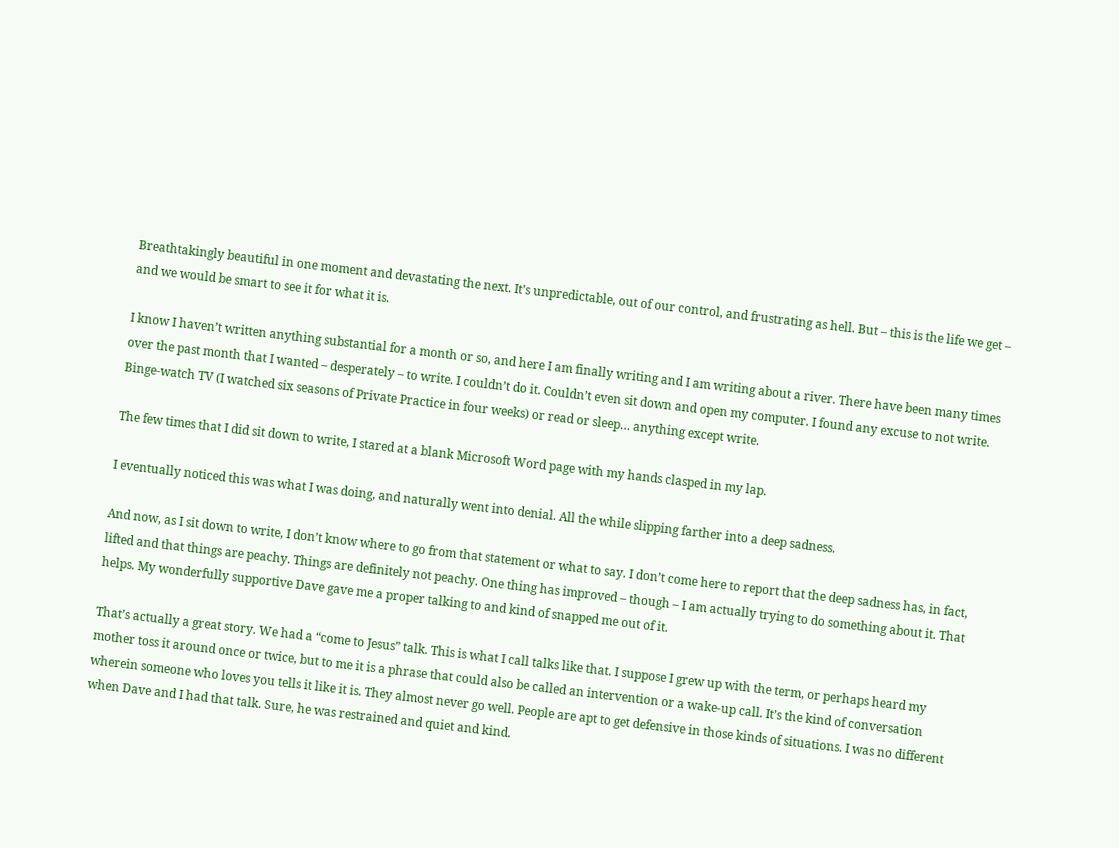Breathtakingly beautiful in one moment and devastating the next. It’s unpredictable, out of our control, and frustrating as hell. But – this is the life we get – and we would be smart to see it for what it is.

I know I haven’t written anything substantial for a month or so, and here I am finally writing and I am writing about a river. There have been many times over the past month that I wanted – desperately – to write. I couldn’t do it. Couldn’t even sit down and open my computer. I found any excuse to not write. Binge-watch TV (I watched six seasons of Private Practice in four weeks) or read or sleep… anything except write.

The few times that I did sit down to write, I stared at a blank Microsoft Word page with my hands clasped in my lap.

I eventually noticed this was what I was doing, and naturally went into denial. All the while slipping farther into a deep sadness.

And now, as I sit down to write, I don’t know where to go from that statement or what to say. I don’t come here to report that the deep sadness has, in fact, lifted and that things are peachy. Things are definitely not peachy. One thing has improved – though – I am actually trying to do something about it. That helps. My wonderfully supportive Dave gave me a proper talking to and kind of snapped me out of it.

That’s actually a great story. We had a “come to Jesus” talk. This is what I call talks like that. I suppose I grew up with the term, or perhaps heard my mother toss it around once or twice, but to me it is a phrase that could also be called an intervention or a wake-up call. It’s the kind of conversation wherein someone who loves you tells it like it is. They almost never go well. People are apt to get defensive in those kinds of situations. I was no different when Dave and I had that talk. Sure, he was restrained and quiet and kind.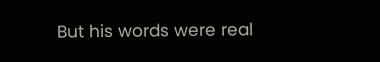But his words were real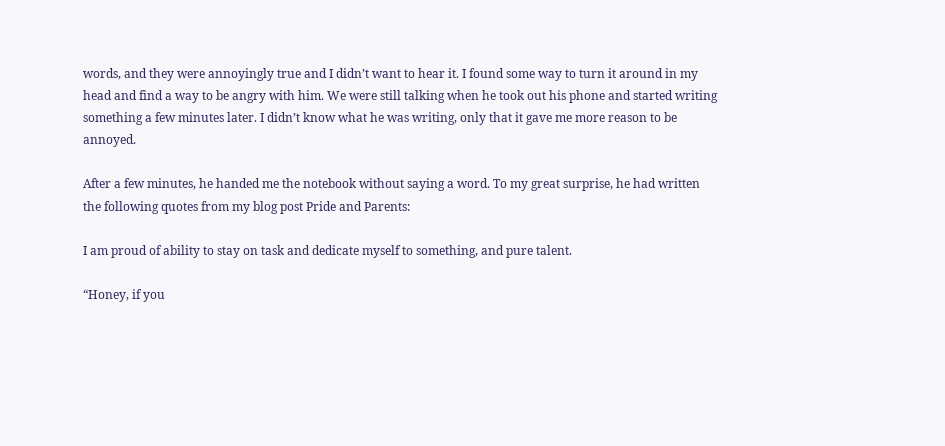words, and they were annoyingly true and I didn’t want to hear it. I found some way to turn it around in my head and find a way to be angry with him. We were still talking when he took out his phone and started writing something a few minutes later. I didn’t know what he was writing, only that it gave me more reason to be annoyed.

After a few minutes, he handed me the notebook without saying a word. To my great surprise, he had written the following quotes from my blog post Pride and Parents:

I am proud of ability to stay on task and dedicate myself to something, and pure talent.

“Honey, if you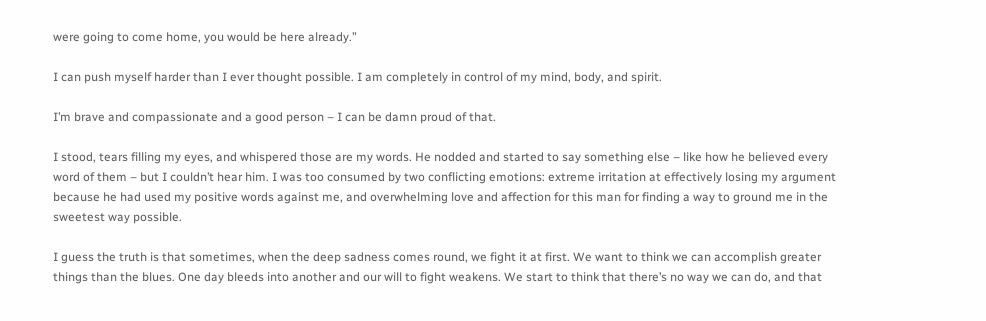were going to come home, you would be here already.”

I can push myself harder than I ever thought possible. I am completely in control of my mind, body, and spirit.

I’m brave and compassionate and a good person – I can be damn proud of that.

I stood, tears filling my eyes, and whispered those are my words. He nodded and started to say something else – like how he believed every word of them – but I couldn’t hear him. I was too consumed by two conflicting emotions: extreme irritation at effectively losing my argument because he had used my positive words against me, and overwhelming love and affection for this man for finding a way to ground me in the sweetest way possible.

I guess the truth is that sometimes, when the deep sadness comes round, we fight it at first. We want to think we can accomplish greater things than the blues. One day bleeds into another and our will to fight weakens. We start to think that there’s no way we can do, and that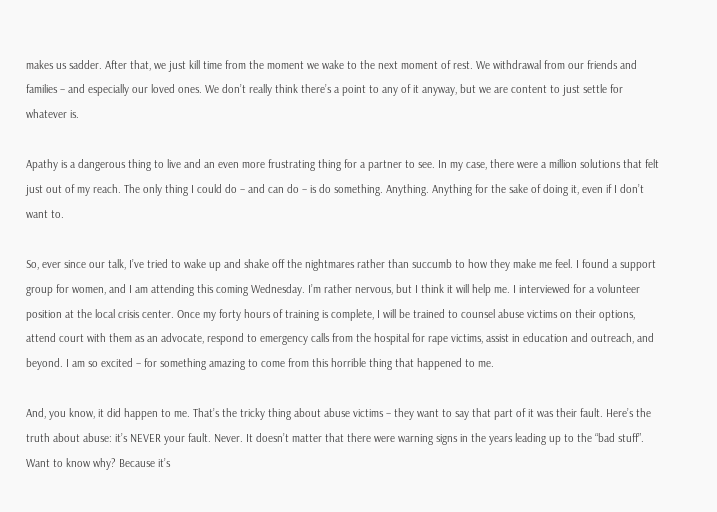makes us sadder. After that, we just kill time from the moment we wake to the next moment of rest. We withdrawal from our friends and families – and especially our loved ones. We don’t really think there’s a point to any of it anyway, but we are content to just settle for whatever is.

Apathy is a dangerous thing to live and an even more frustrating thing for a partner to see. In my case, there were a million solutions that felt just out of my reach. The only thing I could do – and can do – is do something. Anything. Anything for the sake of doing it, even if I don’t want to.

So, ever since our talk, I’ve tried to wake up and shake off the nightmares rather than succumb to how they make me feel. I found a support group for women, and I am attending this coming Wednesday. I’m rather nervous, but I think it will help me. I interviewed for a volunteer position at the local crisis center. Once my forty hours of training is complete, I will be trained to counsel abuse victims on their options, attend court with them as an advocate, respond to emergency calls from the hospital for rape victims, assist in education and outreach, and beyond. I am so excited – for something amazing to come from this horrible thing that happened to me.

And, you know, it did happen to me. That’s the tricky thing about abuse victims – they want to say that part of it was their fault. Here’s the truth about abuse: it’s NEVER your fault. Never. It doesn’t matter that there were warning signs in the years leading up to the “bad stuff”. Want to know why? Because it’s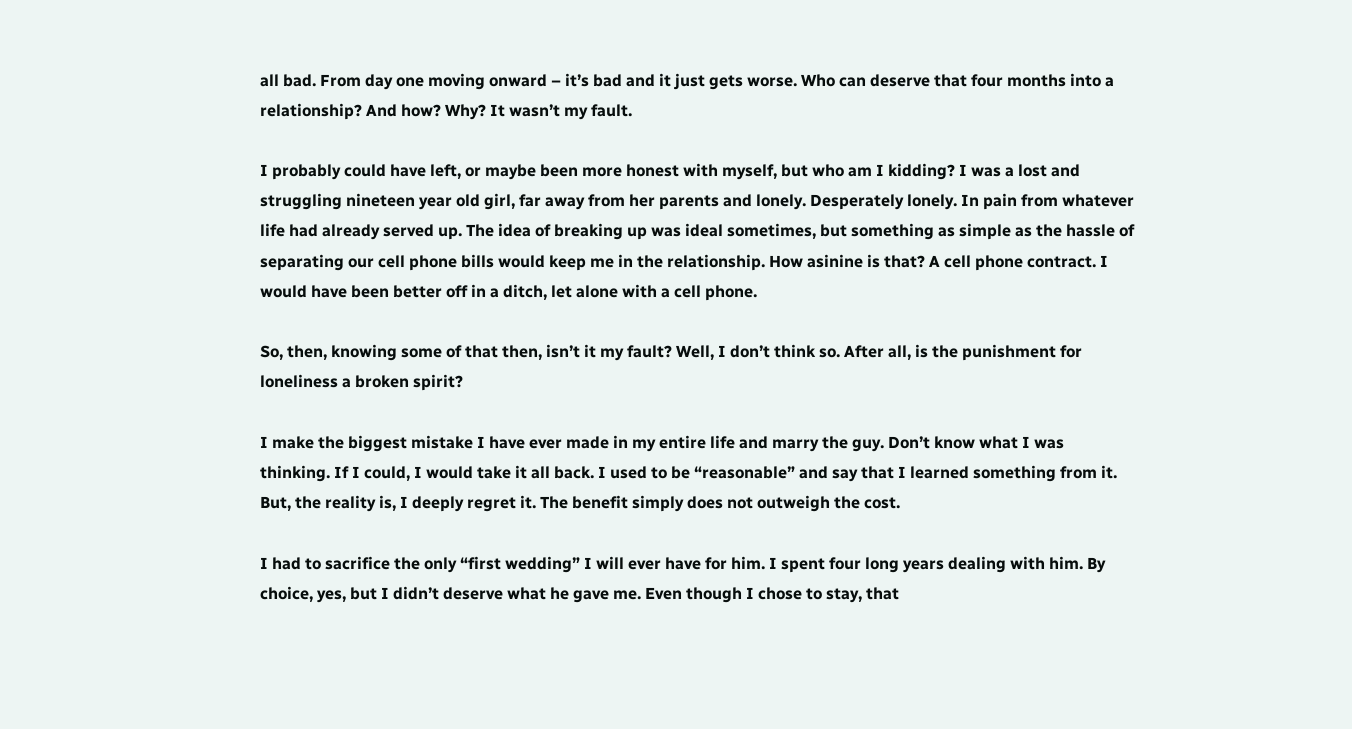all bad. From day one moving onward – it’s bad and it just gets worse. Who can deserve that four months into a relationship? And how? Why? It wasn’t my fault.

I probably could have left, or maybe been more honest with myself, but who am I kidding? I was a lost and struggling nineteen year old girl, far away from her parents and lonely. Desperately lonely. In pain from whatever life had already served up. The idea of breaking up was ideal sometimes, but something as simple as the hassle of separating our cell phone bills would keep me in the relationship. How asinine is that? A cell phone contract. I would have been better off in a ditch, let alone with a cell phone.

So, then, knowing some of that then, isn’t it my fault? Well, I don’t think so. After all, is the punishment for loneliness a broken spirit?

I make the biggest mistake I have ever made in my entire life and marry the guy. Don’t know what I was thinking. If I could, I would take it all back. I used to be “reasonable” and say that I learned something from it. But, the reality is, I deeply regret it. The benefit simply does not outweigh the cost.

I had to sacrifice the only “first wedding” I will ever have for him. I spent four long years dealing with him. By choice, yes, but I didn’t deserve what he gave me. Even though I chose to stay, that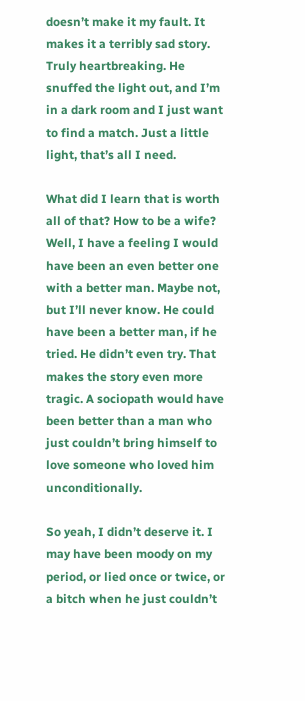doesn’t make it my fault. It makes it a terribly sad story. Truly heartbreaking. He snuffed the light out, and I’m in a dark room and I just want to find a match. Just a little light, that’s all I need.

What did I learn that is worth all of that? How to be a wife? Well, I have a feeling I would have been an even better one with a better man. Maybe not, but I’ll never know. He could have been a better man, if he tried. He didn’t even try. That makes the story even more tragic. A sociopath would have been better than a man who just couldn’t bring himself to love someone who loved him unconditionally.

So yeah, I didn’t deserve it. I may have been moody on my period, or lied once or twice, or a bitch when he just couldn’t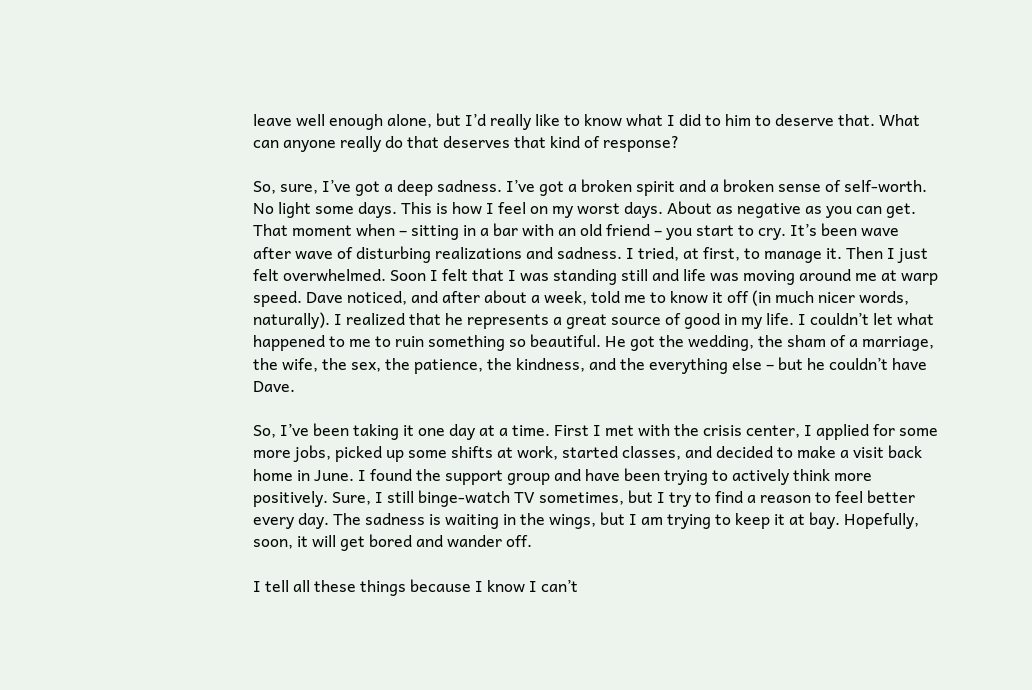leave well enough alone, but I’d really like to know what I did to him to deserve that. What can anyone really do that deserves that kind of response?

So, sure, I’ve got a deep sadness. I’ve got a broken spirit and a broken sense of self-worth. No light some days. This is how I feel on my worst days. About as negative as you can get. That moment when – sitting in a bar with an old friend – you start to cry. It’s been wave after wave of disturbing realizations and sadness. I tried, at first, to manage it. Then I just felt overwhelmed. Soon I felt that I was standing still and life was moving around me at warp speed. Dave noticed, and after about a week, told me to know it off (in much nicer words, naturally). I realized that he represents a great source of good in my life. I couldn’t let what happened to me to ruin something so beautiful. He got the wedding, the sham of a marriage, the wife, the sex, the patience, the kindness, and the everything else – but he couldn’t have Dave.

So, I’ve been taking it one day at a time. First I met with the crisis center, I applied for some more jobs, picked up some shifts at work, started classes, and decided to make a visit back home in June. I found the support group and have been trying to actively think more positively. Sure, I still binge-watch TV sometimes, but I try to find a reason to feel better every day. The sadness is waiting in the wings, but I am trying to keep it at bay. Hopefully, soon, it will get bored and wander off.

I tell all these things because I know I can’t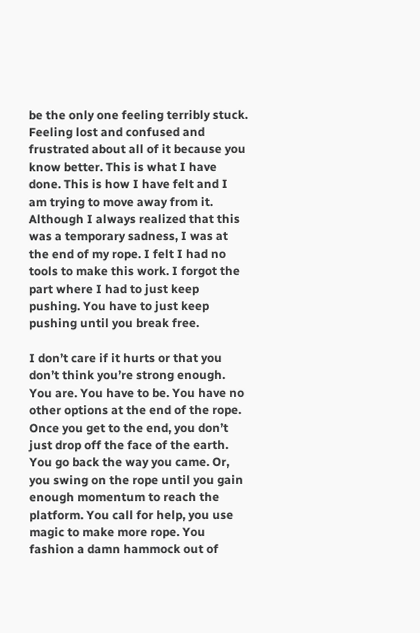be the only one feeling terribly stuck. Feeling lost and confused and frustrated about all of it because you know better. This is what I have done. This is how I have felt and I am trying to move away from it. Although I always realized that this was a temporary sadness, I was at the end of my rope. I felt I had no tools to make this work. I forgot the part where I had to just keep pushing. You have to just keep pushing until you break free.

I don’t care if it hurts or that you don’t think you’re strong enough. You are. You have to be. You have no other options at the end of the rope. Once you get to the end, you don’t just drop off the face of the earth. You go back the way you came. Or, you swing on the rope until you gain enough momentum to reach the platform. You call for help, you use magic to make more rope. You fashion a damn hammock out of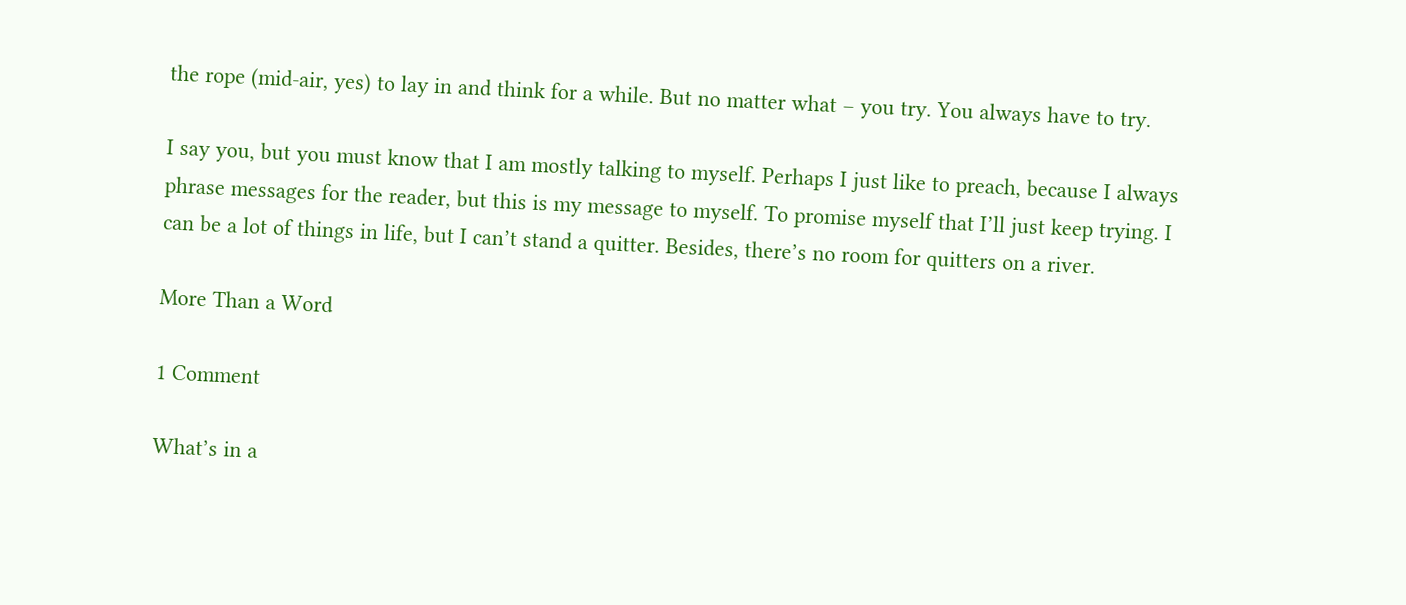the rope (mid-air, yes) to lay in and think for a while. But no matter what – you try. You always have to try.

I say you, but you must know that I am mostly talking to myself. Perhaps I just like to preach, because I always phrase messages for the reader, but this is my message to myself. To promise myself that I’ll just keep trying. I can be a lot of things in life, but I can’t stand a quitter. Besides, there’s no room for quitters on a river.

More Than a Word

1 Comment

What’s in a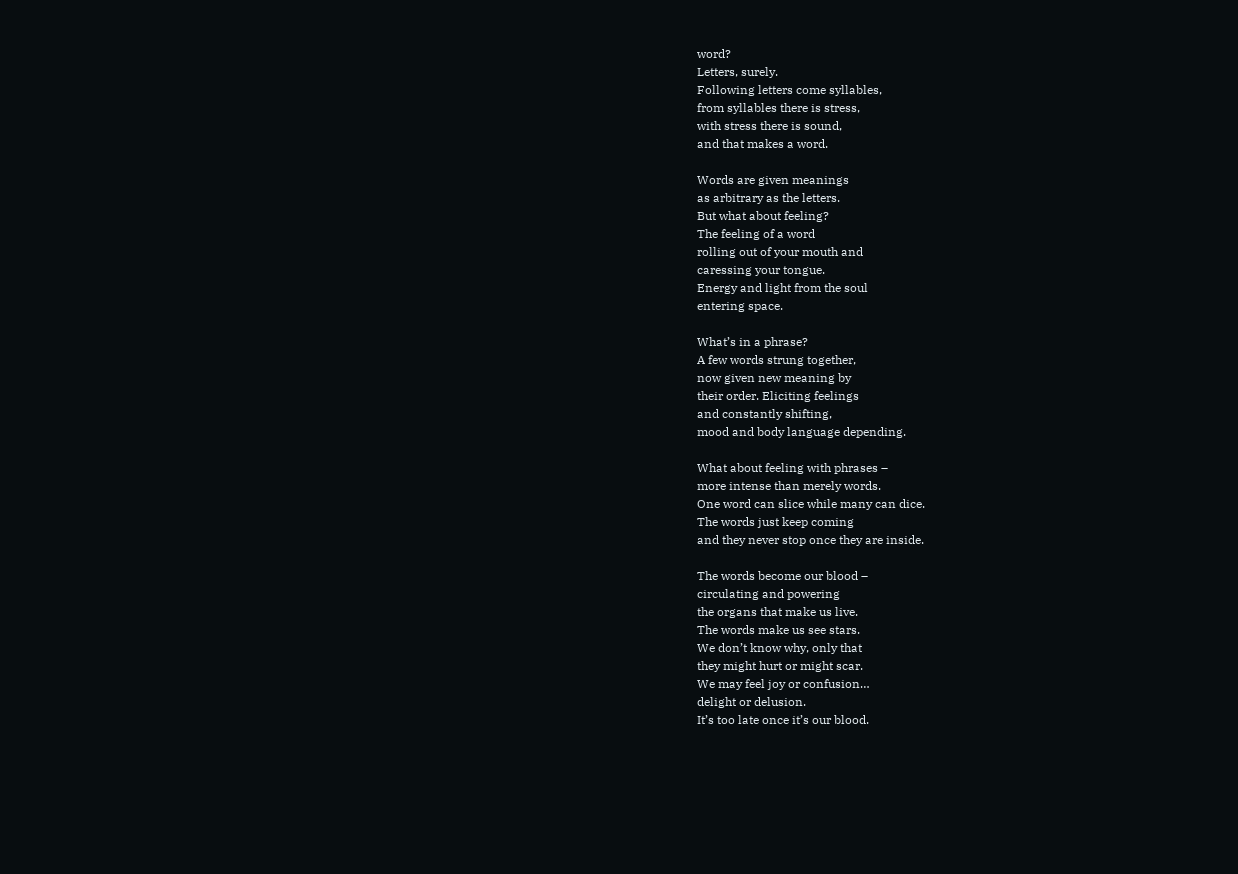word?
Letters, surely.
Following letters come syllables,
from syllables there is stress,
with stress there is sound,
and that makes a word.

Words are given meanings
as arbitrary as the letters.
But what about feeling?
The feeling of a word
rolling out of your mouth and
caressing your tongue.
Energy and light from the soul
entering space.

What’s in a phrase?
A few words strung together,
now given new meaning by
their order. Eliciting feelings
and constantly shifting,
mood and body language depending.

What about feeling with phrases –
more intense than merely words.
One word can slice while many can dice.
The words just keep coming
and they never stop once they are inside.

The words become our blood –
circulating and powering
the organs that make us live.
The words make us see stars.
We don’t know why, only that
they might hurt or might scar.
We may feel joy or confusion…
delight or delusion.
It’s too late once it’s our blood.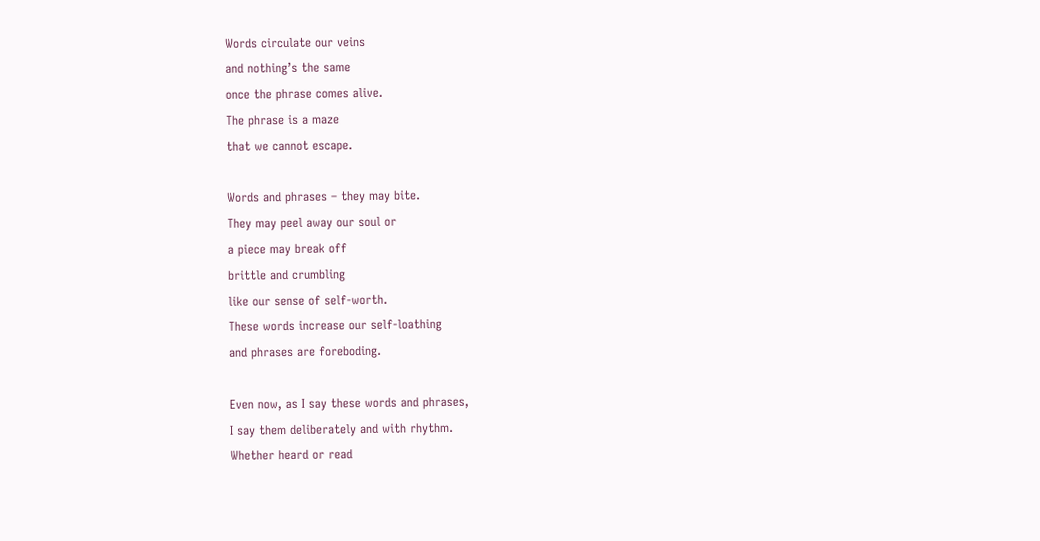Words circulate our veins
and nothing’s the same
once the phrase comes alive.
The phrase is a maze
that we cannot escape.

Words and phrases – they may bite.
They may peel away our soul or
a piece may break off
brittle and crumbling
like our sense of self-worth.
These words increase our self-loathing
and phrases are foreboding.

Even now, as I say these words and phrases,
I say them deliberately and with rhythm.
Whether heard or read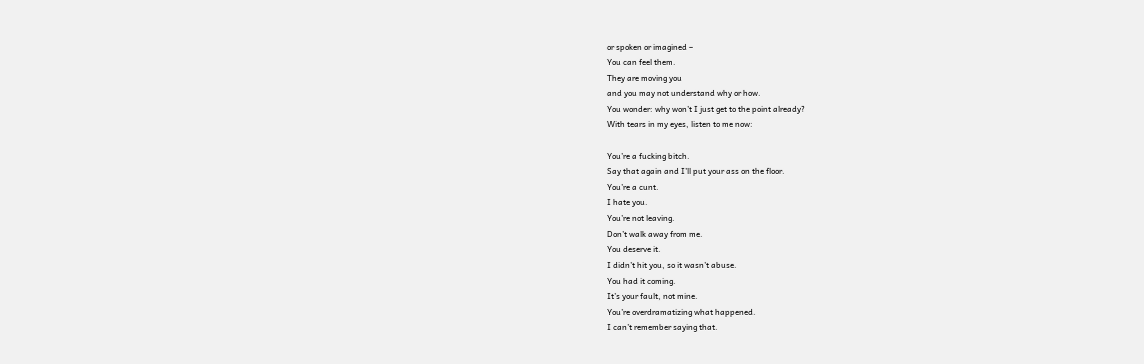or spoken or imagined –
You can feel them.
They are moving you
and you may not understand why or how.
You wonder: why won’t I just get to the point already?
With tears in my eyes, listen to me now:

You’re a fucking bitch.
Say that again and I’ll put your ass on the floor.
You’re a cunt.
I hate you.
You’re not leaving.
Don’t walk away from me.
You deserve it.
I didn’t hit you, so it wasn’t abuse.
You had it coming.
It’s your fault, not mine.
You’re overdramatizing what happened.
I can’t remember saying that.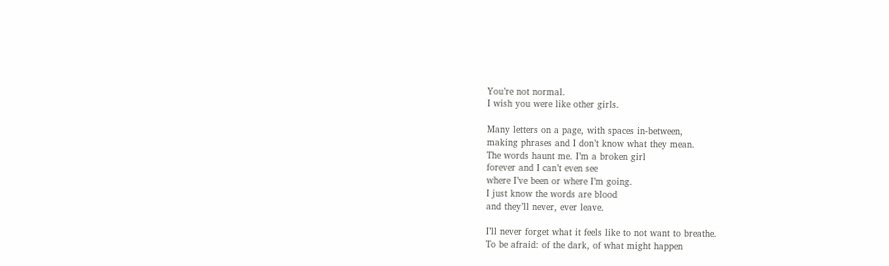You’re not normal.
I wish you were like other girls.

Many letters on a page, with spaces in-between,
making phrases and I don’t know what they mean.
The words haunt me. I’m a broken girl
forever and I can’t even see
where I’ve been or where I’m going.
I just know the words are blood
and they’ll never, ever leave.

I’ll never forget what it feels like to not want to breathe.
To be afraid: of the dark, of what might happen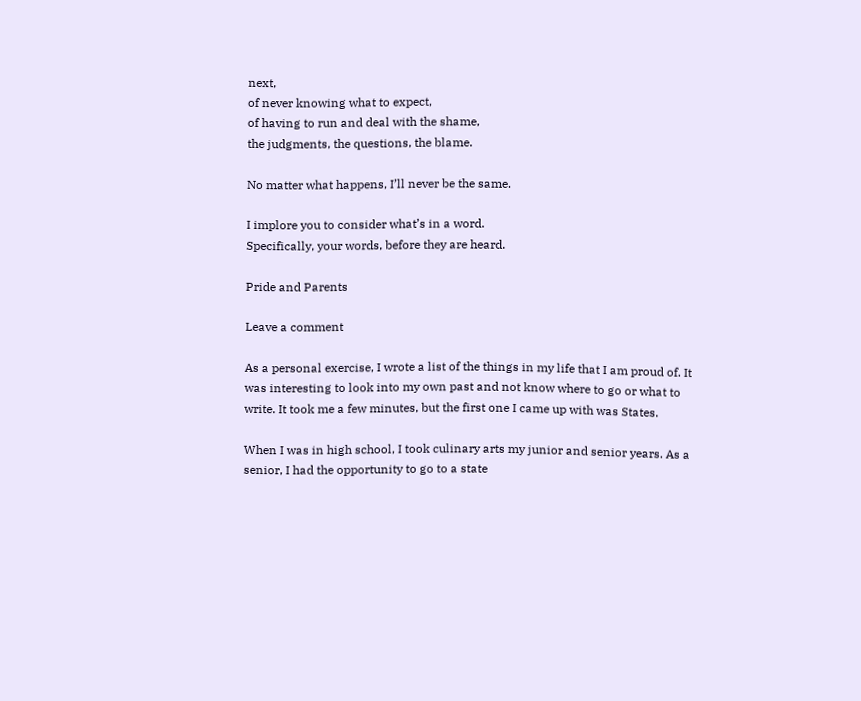next,
of never knowing what to expect,
of having to run and deal with the shame,
the judgments, the questions, the blame.

No matter what happens, I’ll never be the same.

I implore you to consider what’s in a word.
Specifically, your words, before they are heard.

Pride and Parents

Leave a comment

As a personal exercise, I wrote a list of the things in my life that I am proud of. It was interesting to look into my own past and not know where to go or what to write. It took me a few minutes, but the first one I came up with was States.

When I was in high school, I took culinary arts my junior and senior years. As a senior, I had the opportunity to go to a state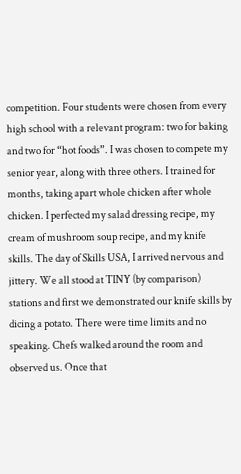competition. Four students were chosen from every high school with a relevant program: two for baking and two for “hot foods”. I was chosen to compete my senior year, along with three others. I trained for months, taking apart whole chicken after whole chicken. I perfected my salad dressing recipe, my cream of mushroom soup recipe, and my knife skills. The day of Skills USA, I arrived nervous and jittery. We all stood at TINY (by comparison) stations and first we demonstrated our knife skills by dicing a potato. There were time limits and no speaking. Chefs walked around the room and observed us. Once that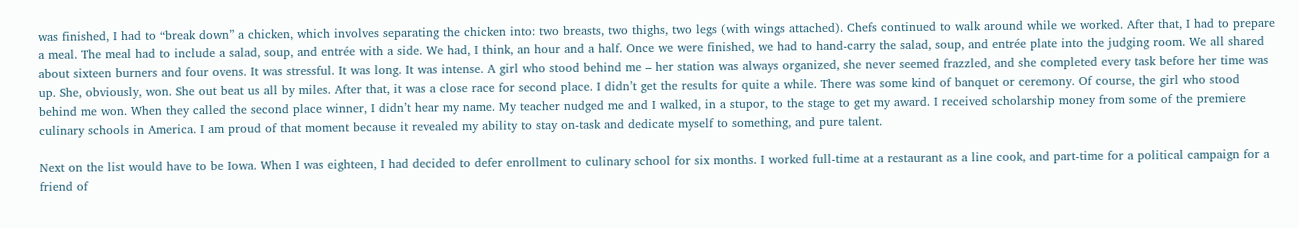was finished, I had to “break down” a chicken, which involves separating the chicken into: two breasts, two thighs, two legs (with wings attached). Chefs continued to walk around while we worked. After that, I had to prepare a meal. The meal had to include a salad, soup, and entrée with a side. We had, I think, an hour and a half. Once we were finished, we had to hand-carry the salad, soup, and entrée plate into the judging room. We all shared about sixteen burners and four ovens. It was stressful. It was long. It was intense. A girl who stood behind me – her station was always organized, she never seemed frazzled, and she completed every task before her time was up. She, obviously, won. She out beat us all by miles. After that, it was a close race for second place. I didn’t get the results for quite a while. There was some kind of banquet or ceremony. Of course, the girl who stood behind me won. When they called the second place winner, I didn’t hear my name. My teacher nudged me and I walked, in a stupor, to the stage to get my award. I received scholarship money from some of the premiere culinary schools in America. I am proud of that moment because it revealed my ability to stay on-task and dedicate myself to something, and pure talent.

Next on the list would have to be Iowa. When I was eighteen, I had decided to defer enrollment to culinary school for six months. I worked full-time at a restaurant as a line cook, and part-time for a political campaign for a friend of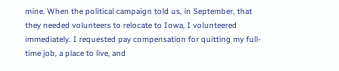mine. When the political campaign told us, in September, that they needed volunteers to relocate to Iowa, I volunteered immediately. I requested pay compensation for quitting my full-time job, a place to live, and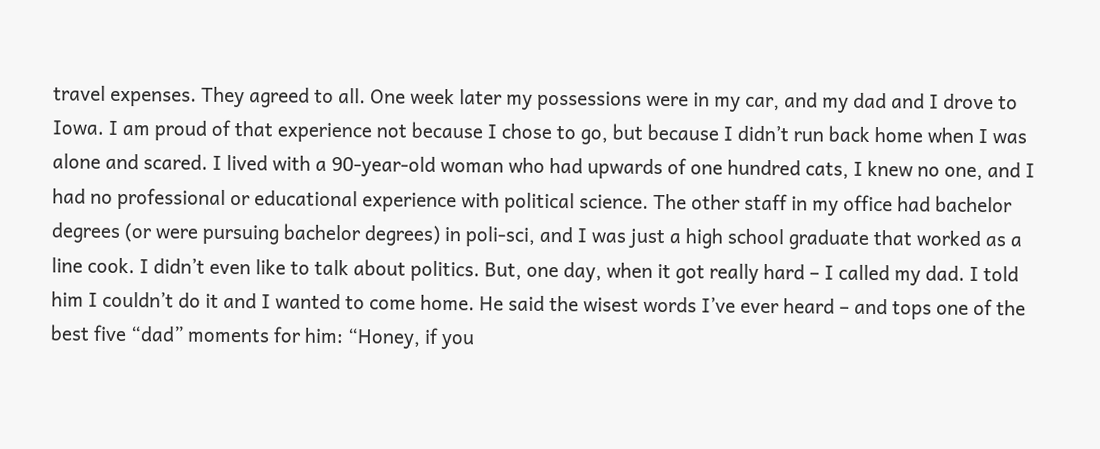travel expenses. They agreed to all. One week later my possessions were in my car, and my dad and I drove to Iowa. I am proud of that experience not because I chose to go, but because I didn’t run back home when I was alone and scared. I lived with a 90-year-old woman who had upwards of one hundred cats, I knew no one, and I had no professional or educational experience with political science. The other staff in my office had bachelor degrees (or were pursuing bachelor degrees) in poli-sci, and I was just a high school graduate that worked as a line cook. I didn’t even like to talk about politics. But, one day, when it got really hard – I called my dad. I told him I couldn’t do it and I wanted to come home. He said the wisest words I’ve ever heard – and tops one of the best five “dad” moments for him: “Honey, if you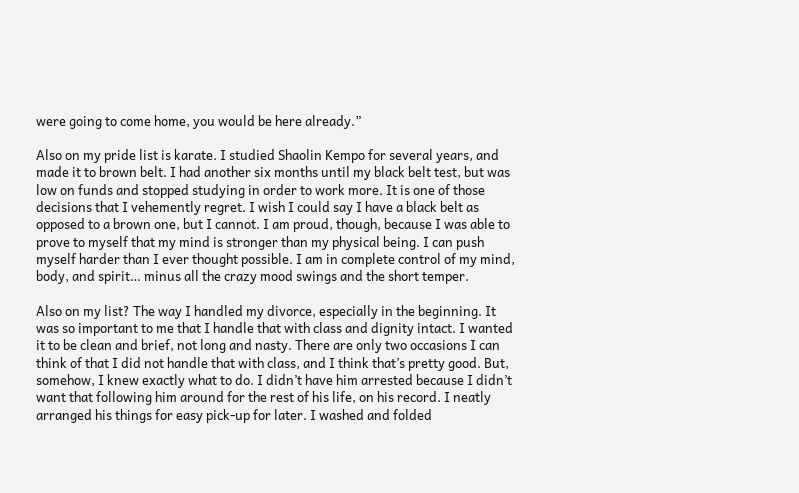were going to come home, you would be here already.”

Also on my pride list is karate. I studied Shaolin Kempo for several years, and made it to brown belt. I had another six months until my black belt test, but was low on funds and stopped studying in order to work more. It is one of those decisions that I vehemently regret. I wish I could say I have a black belt as opposed to a brown one, but I cannot. I am proud, though, because I was able to prove to myself that my mind is stronger than my physical being. I can push myself harder than I ever thought possible. I am in complete control of my mind, body, and spirit… minus all the crazy mood swings and the short temper.

Also on my list? The way I handled my divorce, especially in the beginning. It was so important to me that I handle that with class and dignity intact. I wanted it to be clean and brief, not long and nasty. There are only two occasions I can think of that I did not handle that with class, and I think that’s pretty good. But, somehow, I knew exactly what to do. I didn’t have him arrested because I didn’t want that following him around for the rest of his life, on his record. I neatly arranged his things for easy pick-up for later. I washed and folded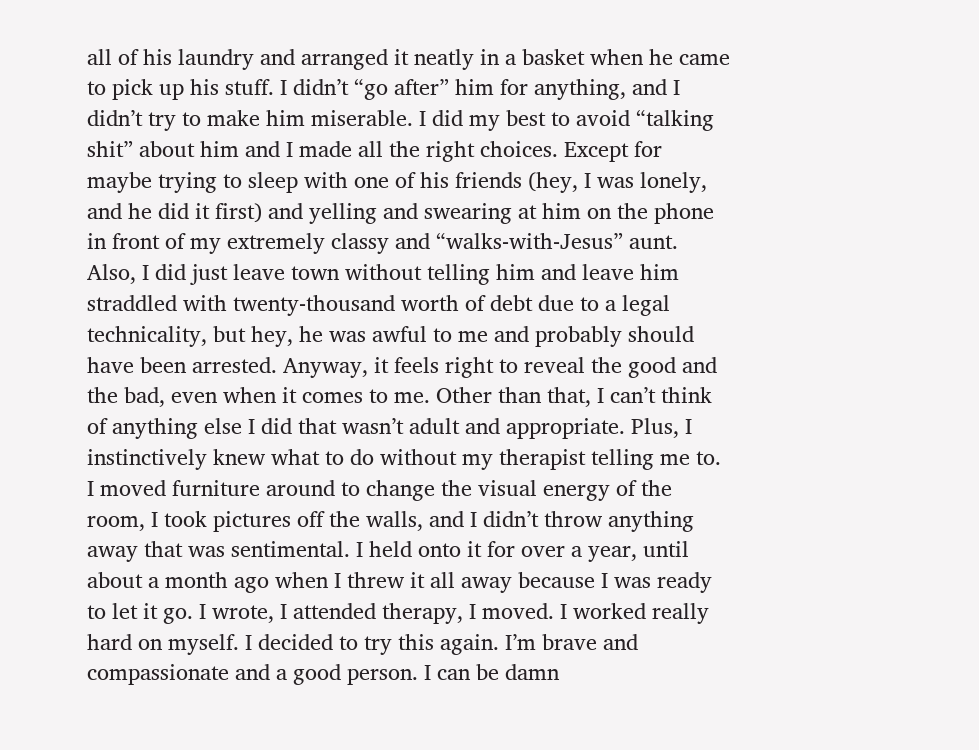all of his laundry and arranged it neatly in a basket when he came to pick up his stuff. I didn’t “go after” him for anything, and I didn’t try to make him miserable. I did my best to avoid “talking shit” about him and I made all the right choices. Except for maybe trying to sleep with one of his friends (hey, I was lonely, and he did it first) and yelling and swearing at him on the phone in front of my extremely classy and “walks-with-Jesus” aunt. Also, I did just leave town without telling him and leave him straddled with twenty-thousand worth of debt due to a legal technicality, but hey, he was awful to me and probably should have been arrested. Anyway, it feels right to reveal the good and the bad, even when it comes to me. Other than that, I can’t think of anything else I did that wasn’t adult and appropriate. Plus, I instinctively knew what to do without my therapist telling me to. I moved furniture around to change the visual energy of the room, I took pictures off the walls, and I didn’t throw anything away that was sentimental. I held onto it for over a year, until about a month ago when I threw it all away because I was ready to let it go. I wrote, I attended therapy, I moved. I worked really hard on myself. I decided to try this again. I’m brave and compassionate and a good person. I can be damn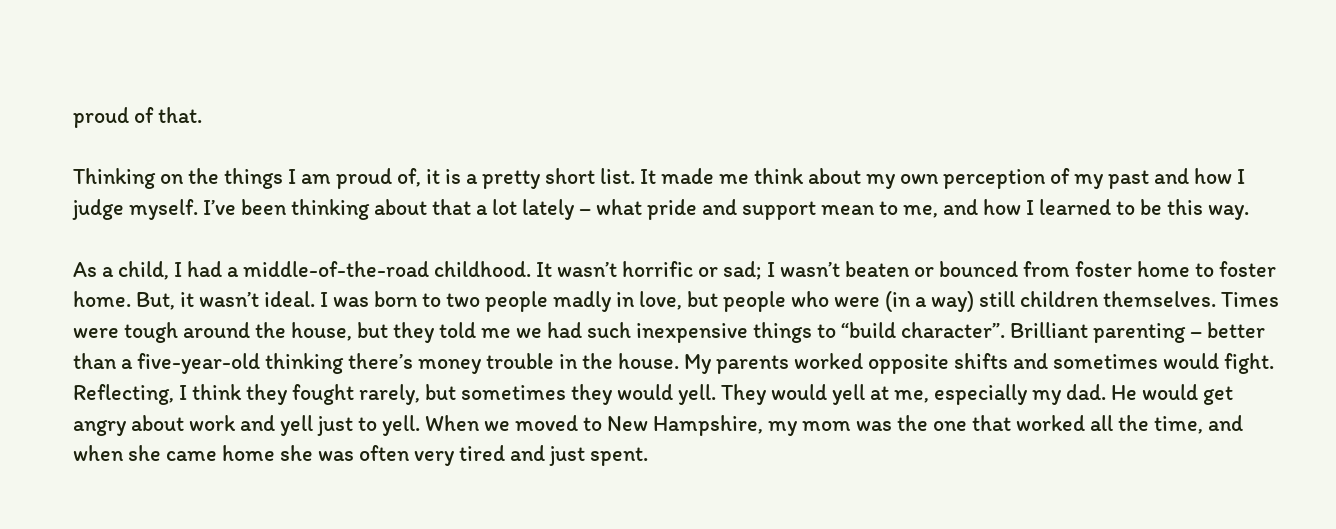proud of that.

Thinking on the things I am proud of, it is a pretty short list. It made me think about my own perception of my past and how I judge myself. I’ve been thinking about that a lot lately – what pride and support mean to me, and how I learned to be this way.

As a child, I had a middle-of-the-road childhood. It wasn’t horrific or sad; I wasn’t beaten or bounced from foster home to foster home. But, it wasn’t ideal. I was born to two people madly in love, but people who were (in a way) still children themselves. Times were tough around the house, but they told me we had such inexpensive things to “build character”. Brilliant parenting – better than a five-year-old thinking there’s money trouble in the house. My parents worked opposite shifts and sometimes would fight. Reflecting, I think they fought rarely, but sometimes they would yell. They would yell at me, especially my dad. He would get angry about work and yell just to yell. When we moved to New Hampshire, my mom was the one that worked all the time, and when she came home she was often very tired and just spent.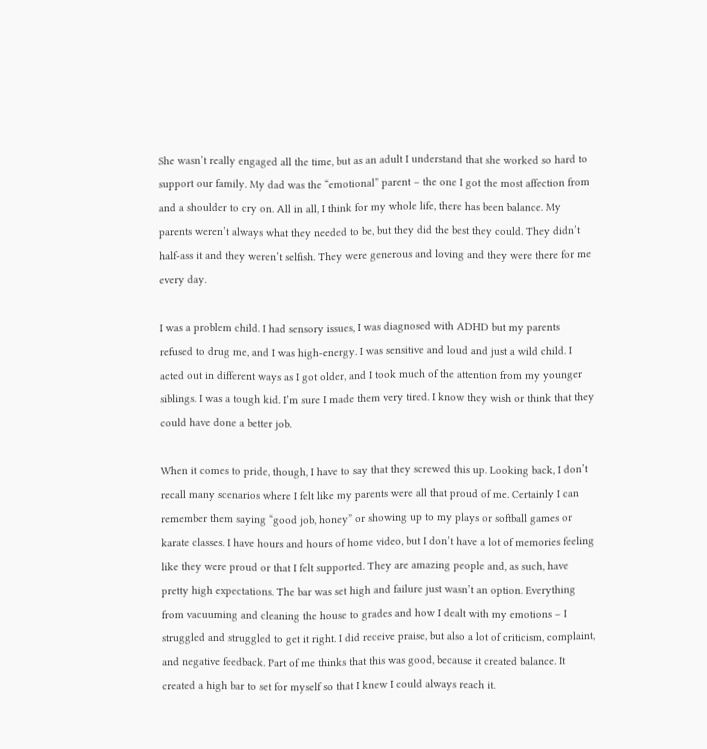She wasn’t really engaged all the time, but as an adult I understand that she worked so hard to support our family. My dad was the “emotional” parent – the one I got the most affection from and a shoulder to cry on. All in all, I think for my whole life, there has been balance. My parents weren’t always what they needed to be, but they did the best they could. They didn’t half-ass it and they weren’t selfish. They were generous and loving and they were there for me every day.

I was a problem child. I had sensory issues, I was diagnosed with ADHD but my parents refused to drug me, and I was high-energy. I was sensitive and loud and just a wild child. I acted out in different ways as I got older, and I took much of the attention from my younger siblings. I was a tough kid. I’m sure I made them very tired. I know they wish or think that they could have done a better job.

When it comes to pride, though, I have to say that they screwed this up. Looking back, I don’t recall many scenarios where I felt like my parents were all that proud of me. Certainly I can remember them saying “good job, honey” or showing up to my plays or softball games or karate classes. I have hours and hours of home video, but I don’t have a lot of memories feeling like they were proud or that I felt supported. They are amazing people and, as such, have pretty high expectations. The bar was set high and failure just wasn’t an option. Everything from vacuuming and cleaning the house to grades and how I dealt with my emotions – I struggled and struggled to get it right. I did receive praise, but also a lot of criticism, complaint, and negative feedback. Part of me thinks that this was good, because it created balance. It created a high bar to set for myself so that I knew I could always reach it.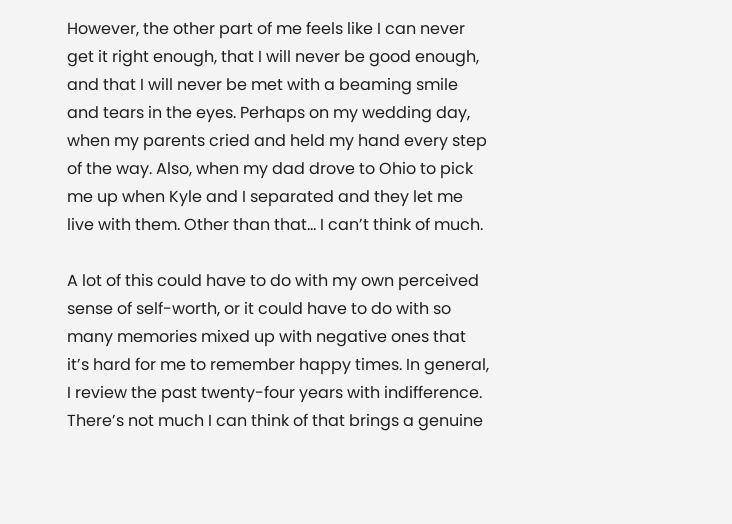However, the other part of me feels like I can never get it right enough, that I will never be good enough, and that I will never be met with a beaming smile and tears in the eyes. Perhaps on my wedding day, when my parents cried and held my hand every step of the way. Also, when my dad drove to Ohio to pick me up when Kyle and I separated and they let me live with them. Other than that… I can’t think of much.

A lot of this could have to do with my own perceived sense of self-worth, or it could have to do with so many memories mixed up with negative ones that it’s hard for me to remember happy times. In general, I review the past twenty-four years with indifference. There’s not much I can think of that brings a genuine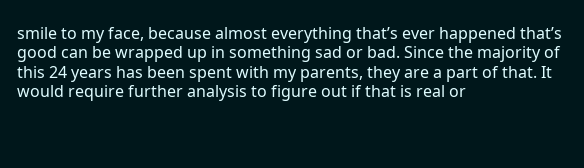smile to my face, because almost everything that’s ever happened that’s good can be wrapped up in something sad or bad. Since the majority of this 24 years has been spent with my parents, they are a part of that. It would require further analysis to figure out if that is real or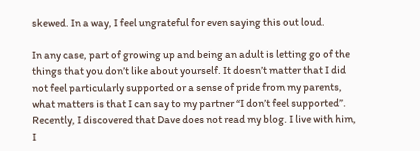skewed. In a way, I feel ungrateful for even saying this out loud.

In any case, part of growing up and being an adult is letting go of the things that you don’t like about yourself. It doesn’t matter that I did not feel particularly supported or a sense of pride from my parents, what matters is that I can say to my partner “I don’t feel supported”. Recently, I discovered that Dave does not read my blog. I live with him, I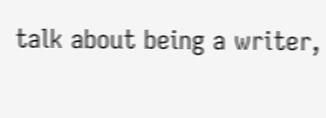talk about being a writer,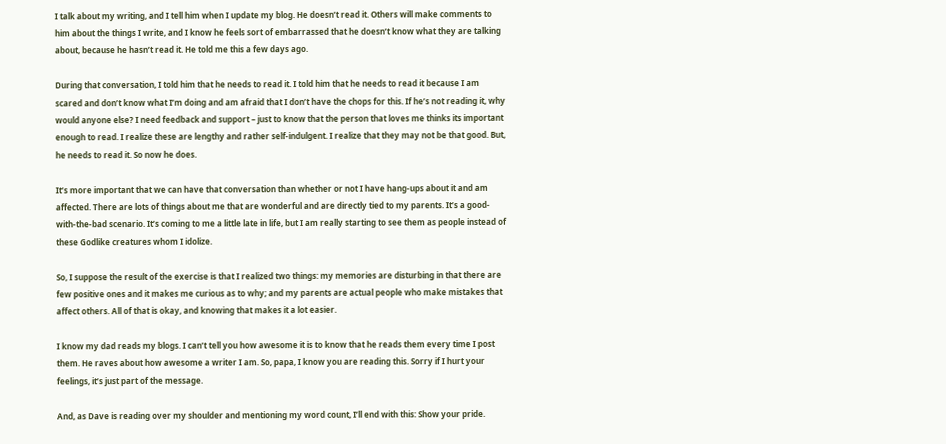I talk about my writing, and I tell him when I update my blog. He doesn’t read it. Others will make comments to him about the things I write, and I know he feels sort of embarrassed that he doesn’t know what they are talking about, because he hasn’t read it. He told me this a few days ago.

During that conversation, I told him that he needs to read it. I told him that he needs to read it because I am scared and don’t know what I’m doing and am afraid that I don’t have the chops for this. If he’s not reading it, why would anyone else? I need feedback and support – just to know that the person that loves me thinks its important enough to read. I realize these are lengthy and rather self-indulgent. I realize that they may not be that good. But, he needs to read it. So now he does.

It’s more important that we can have that conversation than whether or not I have hang-ups about it and am affected. There are lots of things about me that are wonderful and are directly tied to my parents. It’s a good-with-the-bad scenario. It’s coming to me a little late in life, but I am really starting to see them as people instead of these Godlike creatures whom I idolize.

So, I suppose the result of the exercise is that I realized two things: my memories are disturbing in that there are few positive ones and it makes me curious as to why; and my parents are actual people who make mistakes that affect others. All of that is okay, and knowing that makes it a lot easier.

I know my dad reads my blogs. I can’t tell you how awesome it is to know that he reads them every time I post them. He raves about how awesome a writer I am. So, papa, I know you are reading this. Sorry if I hurt your feelings, it’s just part of the message.

And, as Dave is reading over my shoulder and mentioning my word count, I’ll end with this: Show your pride.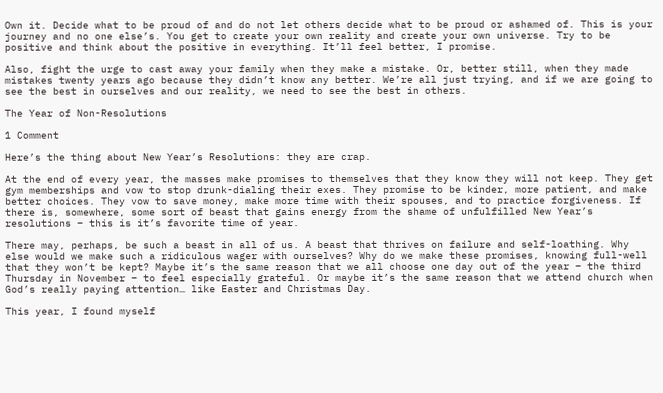Own it. Decide what to be proud of and do not let others decide what to be proud or ashamed of. This is your journey and no one else’s. You get to create your own reality and create your own universe. Try to be positive and think about the positive in everything. It’ll feel better, I promise.

Also, fight the urge to cast away your family when they make a mistake. Or, better still, when they made mistakes twenty years ago because they didn’t know any better. We’re all just trying, and if we are going to see the best in ourselves and our reality, we need to see the best in others.

The Year of Non-Resolutions

1 Comment

Here’s the thing about New Year’s Resolutions: they are crap.

At the end of every year, the masses make promises to themselves that they know they will not keep. They get gym memberships and vow to stop drunk-dialing their exes. They promise to be kinder, more patient, and make better choices. They vow to save money, make more time with their spouses, and to practice forgiveness. If there is, somewhere, some sort of beast that gains energy from the shame of unfulfilled New Year’s resolutions – this is it’s favorite time of year.

There may, perhaps, be such a beast in all of us. A beast that thrives on failure and self-loathing. Why else would we make such a ridiculous wager with ourselves? Why do we make these promises, knowing full-well that they won’t be kept? Maybe it’s the same reason that we all choose one day out of the year – the third Thursday in November – to feel especially grateful. Or maybe it’s the same reason that we attend church when God’s really paying attention… like Easter and Christmas Day.

This year, I found myself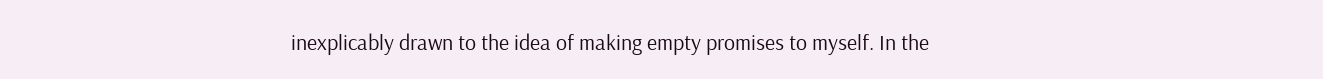inexplicably drawn to the idea of making empty promises to myself. In the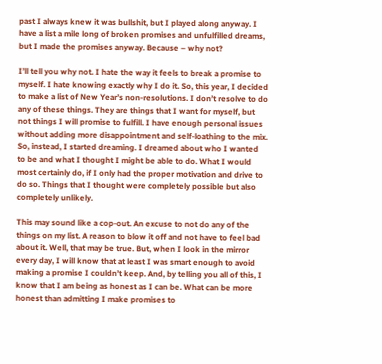past I always knew it was bullshit, but I played along anyway. I have a list a mile long of broken promises and unfulfilled dreams, but I made the promises anyway. Because – why not?

I’ll tell you why not. I hate the way it feels to break a promise to myself. I hate knowing exactly why I do it. So, this year, I decided to make a list of New Year’s non-resolutions. I don’t resolve to do any of these things. They are things that I want for myself, but not things I will promise to fulfill. I have enough personal issues without adding more disappointment and self-loathing to the mix. So, instead, I started dreaming. I dreamed about who I wanted to be and what I thought I might be able to do. What I would most certainly do, if I only had the proper motivation and drive to do so. Things that I thought were completely possible but also completely unlikely.

This may sound like a cop-out. An excuse to not do any of the things on my list. A reason to blow it off and not have to feel bad about it. Well, that may be true. But, when I look in the mirror every day, I will know that at least I was smart enough to avoid making a promise I couldn’t keep. And, by telling you all of this, I know that I am being as honest as I can be. What can be more honest than admitting I make promises to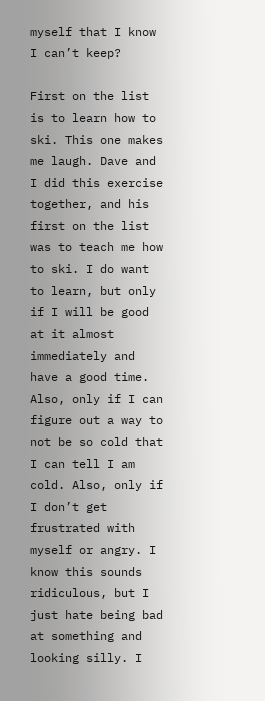myself that I know I can’t keep?

First on the list is to learn how to ski. This one makes me laugh. Dave and I did this exercise together, and his first on the list was to teach me how to ski. I do want to learn, but only if I will be good at it almost immediately and have a good time. Also, only if I can figure out a way to not be so cold that I can tell I am cold. Also, only if I don’t get frustrated with myself or angry. I know this sounds ridiculous, but I just hate being bad at something and looking silly. I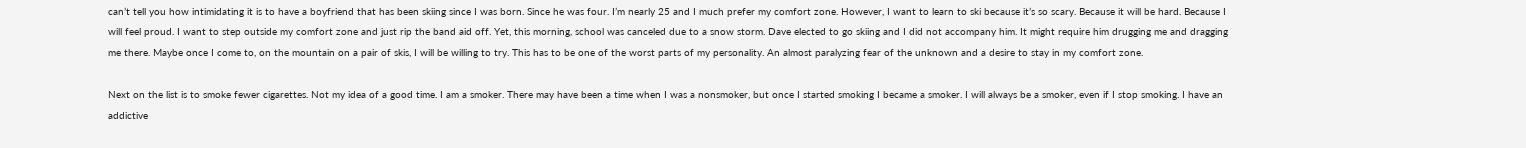can’t tell you how intimidating it is to have a boyfriend that has been skiing since I was born. Since he was four. I’m nearly 25 and I much prefer my comfort zone. However, I want to learn to ski because it’s so scary. Because it will be hard. Because I will feel proud. I want to step outside my comfort zone and just rip the band aid off. Yet, this morning, school was canceled due to a snow storm. Dave elected to go skiing and I did not accompany him. It might require him drugging me and dragging me there. Maybe once I come to, on the mountain on a pair of skis, I will be willing to try. This has to be one of the worst parts of my personality. An almost paralyzing fear of the unknown and a desire to stay in my comfort zone.

Next on the list is to smoke fewer cigarettes. Not my idea of a good time. I am a smoker. There may have been a time when I was a nonsmoker, but once I started smoking I became a smoker. I will always be a smoker, even if I stop smoking. I have an addictive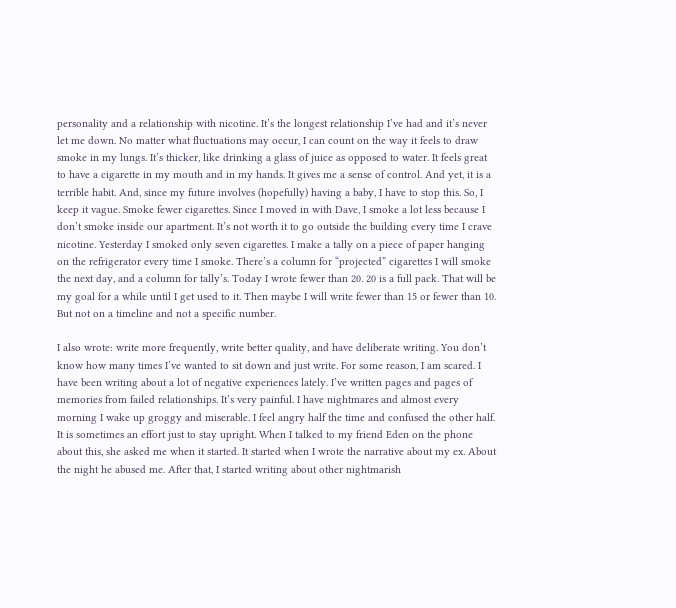personality and a relationship with nicotine. It’s the longest relationship I’ve had and it’s never let me down. No matter what fluctuations may occur, I can count on the way it feels to draw smoke in my lungs. It’s thicker, like drinking a glass of juice as opposed to water. It feels great to have a cigarette in my mouth and in my hands. It gives me a sense of control. And yet, it is a terrible habit. And, since my future involves (hopefully) having a baby, I have to stop this. So, I keep it vague. Smoke fewer cigarettes. Since I moved in with Dave, I smoke a lot less because I don’t smoke inside our apartment. It’s not worth it to go outside the building every time I crave nicotine. Yesterday I smoked only seven cigarettes. I make a tally on a piece of paper hanging on the refrigerator every time I smoke. There’s a column for “projected” cigarettes I will smoke the next day, and a column for tally’s. Today I wrote fewer than 20. 20 is a full pack. That will be my goal for a while until I get used to it. Then maybe I will write fewer than 15 or fewer than 10. But not on a timeline and not a specific number.

I also wrote: write more frequently, write better quality, and have deliberate writing. You don’t know how many times I’ve wanted to sit down and just write. For some reason, I am scared. I have been writing about a lot of negative experiences lately. I’ve written pages and pages of memories from failed relationships. It’s very painful. I have nightmares and almost every morning I wake up groggy and miserable. I feel angry half the time and confused the other half. It is sometimes an effort just to stay upright. When I talked to my friend Eden on the phone about this, she asked me when it started. It started when I wrote the narrative about my ex. About the night he abused me. After that, I started writing about other nightmarish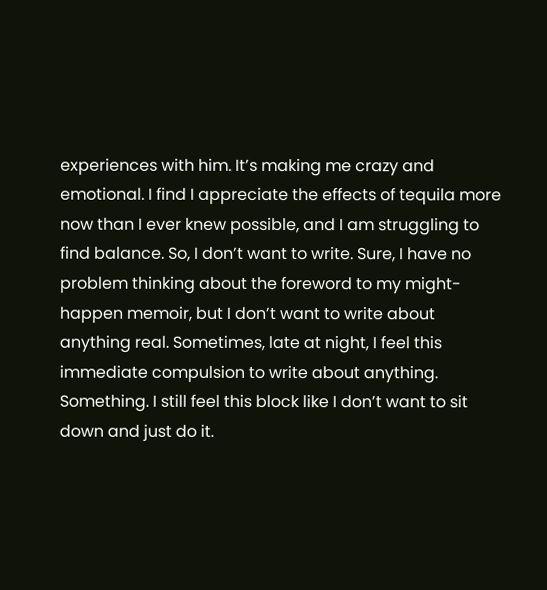experiences with him. It’s making me crazy and emotional. I find I appreciate the effects of tequila more now than I ever knew possible, and I am struggling to find balance. So, I don’t want to write. Sure, I have no problem thinking about the foreword to my might-happen memoir, but I don’t want to write about anything real. Sometimes, late at night, I feel this immediate compulsion to write about anything. Something. I still feel this block like I don’t want to sit down and just do it.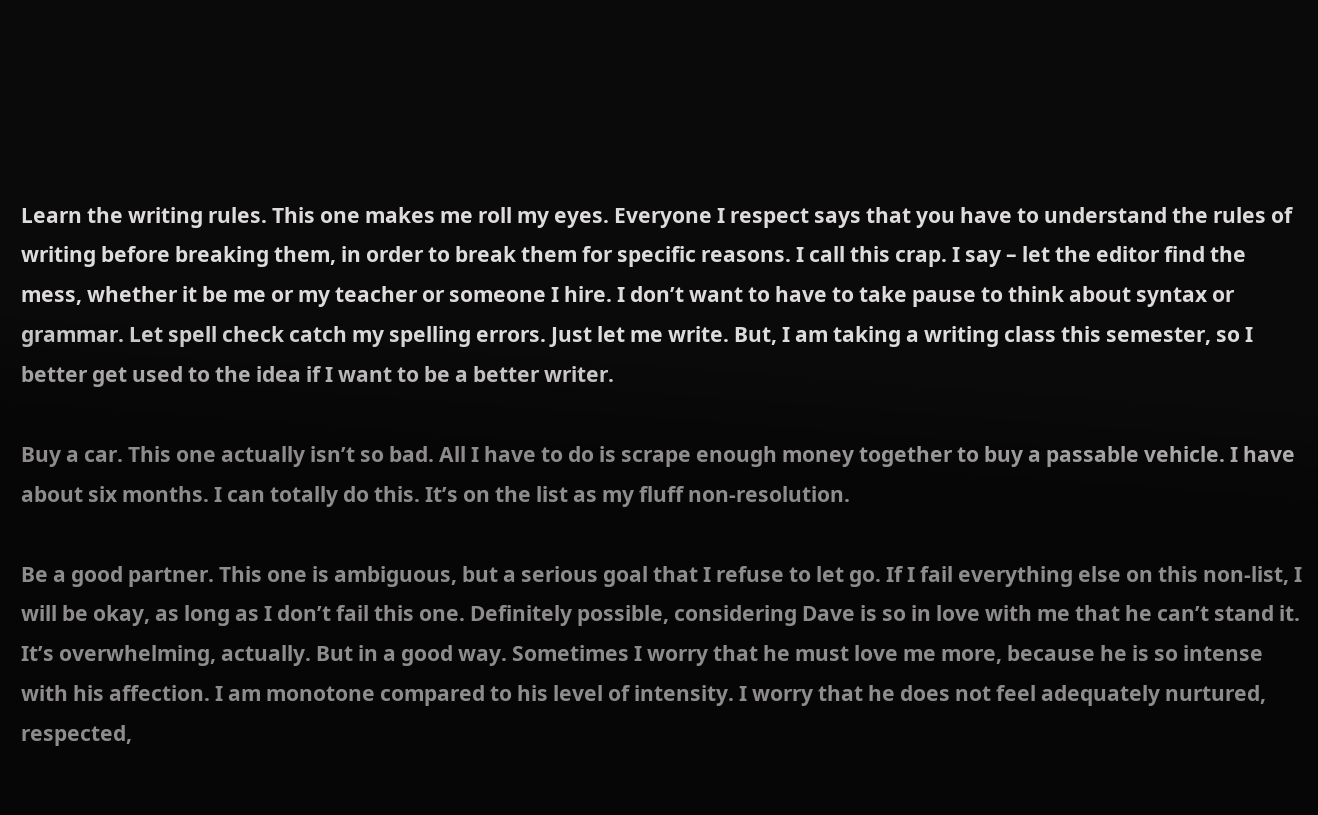Learn the writing rules. This one makes me roll my eyes. Everyone I respect says that you have to understand the rules of writing before breaking them, in order to break them for specific reasons. I call this crap. I say – let the editor find the mess, whether it be me or my teacher or someone I hire. I don’t want to have to take pause to think about syntax or grammar. Let spell check catch my spelling errors. Just let me write. But, I am taking a writing class this semester, so I better get used to the idea if I want to be a better writer.

Buy a car. This one actually isn’t so bad. All I have to do is scrape enough money together to buy a passable vehicle. I have about six months. I can totally do this. It’s on the list as my fluff non-resolution.

Be a good partner. This one is ambiguous, but a serious goal that I refuse to let go. If I fail everything else on this non-list, I will be okay, as long as I don’t fail this one. Definitely possible, considering Dave is so in love with me that he can’t stand it. It’s overwhelming, actually. But in a good way. Sometimes I worry that he must love me more, because he is so intense with his affection. I am monotone compared to his level of intensity. I worry that he does not feel adequately nurtured, respected,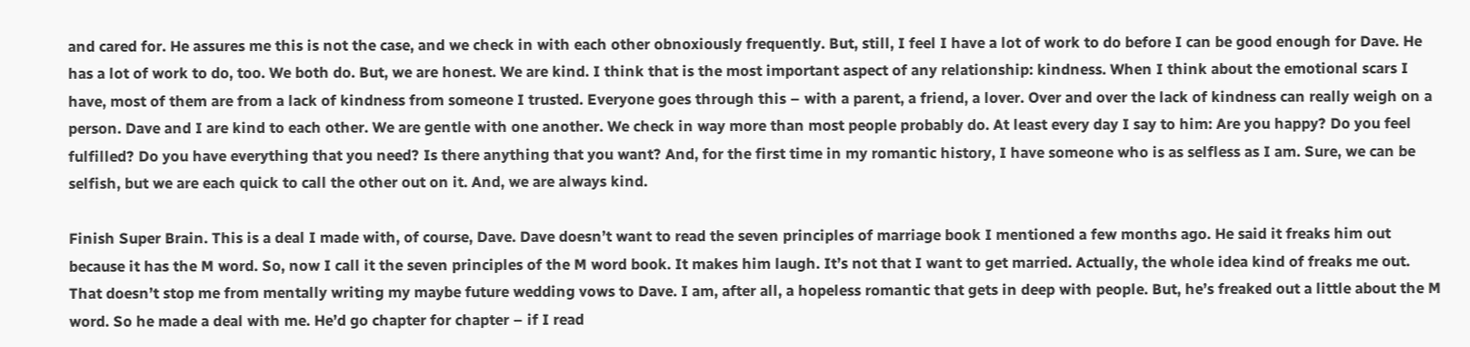and cared for. He assures me this is not the case, and we check in with each other obnoxiously frequently. But, still, I feel I have a lot of work to do before I can be good enough for Dave. He has a lot of work to do, too. We both do. But, we are honest. We are kind. I think that is the most important aspect of any relationship: kindness. When I think about the emotional scars I have, most of them are from a lack of kindness from someone I trusted. Everyone goes through this – with a parent, a friend, a lover. Over and over the lack of kindness can really weigh on a person. Dave and I are kind to each other. We are gentle with one another. We check in way more than most people probably do. At least every day I say to him: Are you happy? Do you feel fulfilled? Do you have everything that you need? Is there anything that you want? And, for the first time in my romantic history, I have someone who is as selfless as I am. Sure, we can be selfish, but we are each quick to call the other out on it. And, we are always kind.

Finish Super Brain. This is a deal I made with, of course, Dave. Dave doesn’t want to read the seven principles of marriage book I mentioned a few months ago. He said it freaks him out because it has the M word. So, now I call it the seven principles of the M word book. It makes him laugh. It’s not that I want to get married. Actually, the whole idea kind of freaks me out. That doesn’t stop me from mentally writing my maybe future wedding vows to Dave. I am, after all, a hopeless romantic that gets in deep with people. But, he’s freaked out a little about the M word. So he made a deal with me. He’d go chapter for chapter – if I read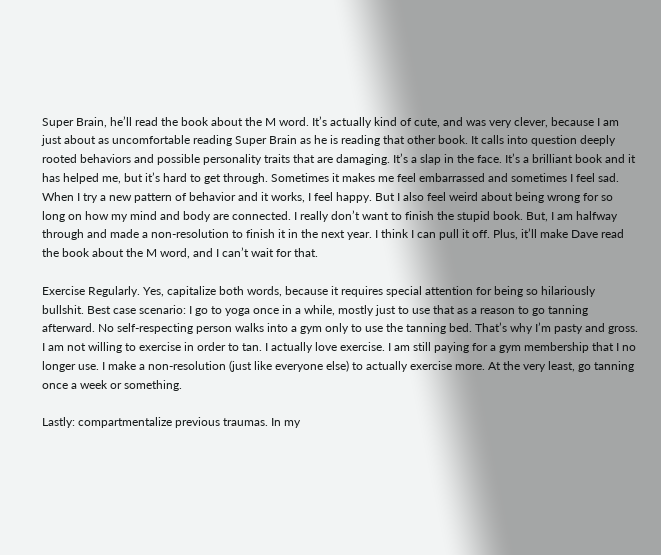Super Brain, he’ll read the book about the M word. It’s actually kind of cute, and was very clever, because I am just about as uncomfortable reading Super Brain as he is reading that other book. It calls into question deeply rooted behaviors and possible personality traits that are damaging. It’s a slap in the face. It’s a brilliant book and it has helped me, but it’s hard to get through. Sometimes it makes me feel embarrassed and sometimes I feel sad. When I try a new pattern of behavior and it works, I feel happy. But I also feel weird about being wrong for so long on how my mind and body are connected. I really don’t want to finish the stupid book. But, I am halfway through and made a non-resolution to finish it in the next year. I think I can pull it off. Plus, it’ll make Dave read the book about the M word, and I can’t wait for that.

Exercise Regularly. Yes, capitalize both words, because it requires special attention for being so hilariously bullshit. Best case scenario: I go to yoga once in a while, mostly just to use that as a reason to go tanning afterward. No self-respecting person walks into a gym only to use the tanning bed. That’s why I’m pasty and gross. I am not willing to exercise in order to tan. I actually love exercise. I am still paying for a gym membership that I no longer use. I make a non-resolution (just like everyone else) to actually exercise more. At the very least, go tanning once a week or something.

Lastly: compartmentalize previous traumas. In my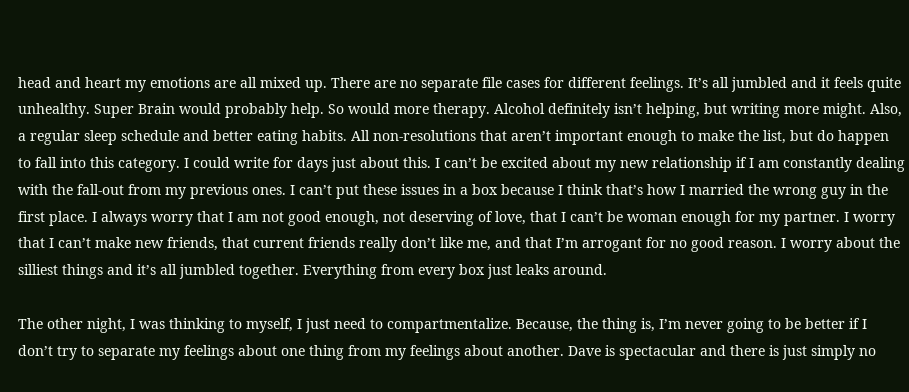head and heart my emotions are all mixed up. There are no separate file cases for different feelings. It’s all jumbled and it feels quite unhealthy. Super Brain would probably help. So would more therapy. Alcohol definitely isn’t helping, but writing more might. Also, a regular sleep schedule and better eating habits. All non-resolutions that aren’t important enough to make the list, but do happen to fall into this category. I could write for days just about this. I can’t be excited about my new relationship if I am constantly dealing with the fall-out from my previous ones. I can’t put these issues in a box because I think that’s how I married the wrong guy in the first place. I always worry that I am not good enough, not deserving of love, that I can’t be woman enough for my partner. I worry that I can’t make new friends, that current friends really don’t like me, and that I’m arrogant for no good reason. I worry about the silliest things and it’s all jumbled together. Everything from every box just leaks around.

The other night, I was thinking to myself, I just need to compartmentalize. Because, the thing is, I’m never going to be better if I don’t try to separate my feelings about one thing from my feelings about another. Dave is spectacular and there is just simply no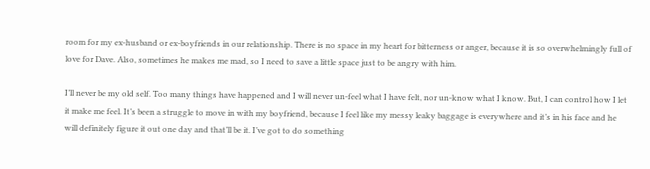room for my ex-husband or ex-boyfriends in our relationship. There is no space in my heart for bitterness or anger, because it is so overwhelmingly full of love for Dave. Also, sometimes he makes me mad, so I need to save a little space just to be angry with him.

I’ll never be my old self. Too many things have happened and I will never un-feel what I have felt, nor un-know what I know. But, I can control how I let it make me feel. It’s been a struggle to move in with my boyfriend, because I feel like my messy leaky baggage is everywhere and it’s in his face and he will definitely figure it out one day and that’ll be it. I’ve got to do something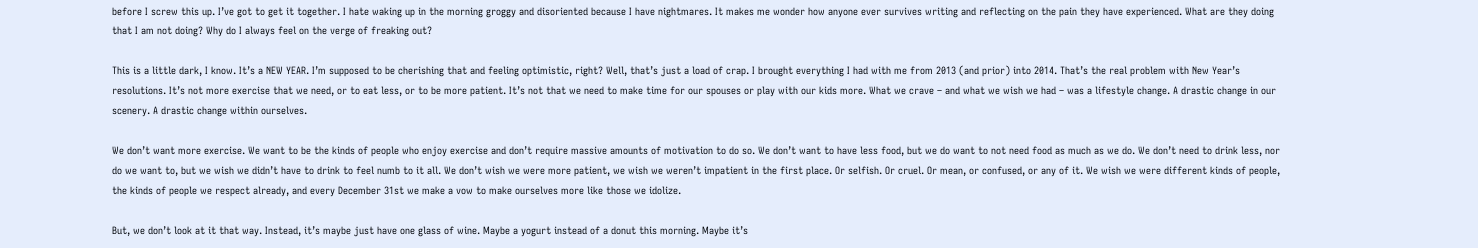before I screw this up. I’ve got to get it together. I hate waking up in the morning groggy and disoriented because I have nightmares. It makes me wonder how anyone ever survives writing and reflecting on the pain they have experienced. What are they doing that I am not doing? Why do I always feel on the verge of freaking out?

This is a little dark, I know. It’s a NEW YEAR. I’m supposed to be cherishing that and feeling optimistic, right? Well, that’s just a load of crap. I brought everything I had with me from 2013 (and prior) into 2014. That’s the real problem with New Year’s resolutions. It’s not more exercise that we need, or to eat less, or to be more patient. It’s not that we need to make time for our spouses or play with our kids more. What we crave – and what we wish we had – was a lifestyle change. A drastic change in our scenery. A drastic change within ourselves.

We don’t want more exercise. We want to be the kinds of people who enjoy exercise and don’t require massive amounts of motivation to do so. We don’t want to have less food, but we do want to not need food as much as we do. We don’t need to drink less, nor do we want to, but we wish we didn’t have to drink to feel numb to it all. We don’t wish we were more patient, we wish we weren’t impatient in the first place. Or selfish. Or cruel. Or mean, or confused, or any of it. We wish we were different kinds of people, the kinds of people we respect already, and every December 31st we make a vow to make ourselves more like those we idolize.

But, we don’t look at it that way. Instead, it’s maybe just have one glass of wine. Maybe a yogurt instead of a donut this morning. Maybe it’s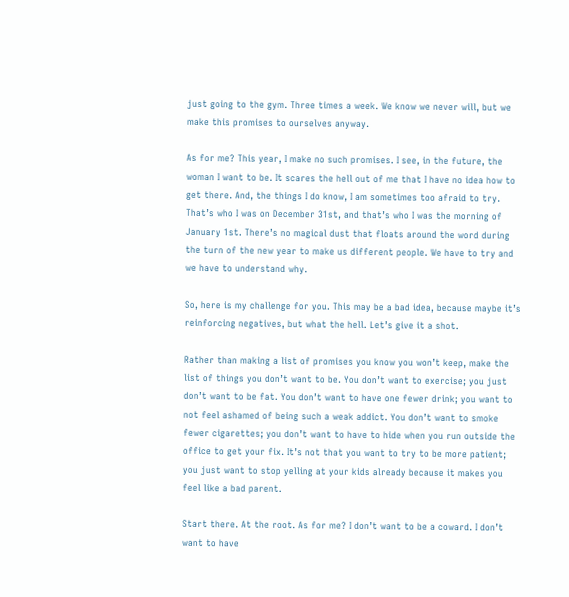just going to the gym. Three times a week. We know we never will, but we make this promises to ourselves anyway.

As for me? This year, I make no such promises. I see, in the future, the woman I want to be. It scares the hell out of me that I have no idea how to get there. And, the things I do know, I am sometimes too afraid to try. That’s who I was on December 31st, and that’s who I was the morning of January 1st. There’s no magical dust that floats around the word during the turn of the new year to make us different people. We have to try and we have to understand why.

So, here is my challenge for you. This may be a bad idea, because maybe it’s reinforcing negatives, but what the hell. Let’s give it a shot.

Rather than making a list of promises you know you won’t keep, make the list of things you don’t want to be. You don’t want to exercise; you just don’t want to be fat. You don’t want to have one fewer drink; you want to not feel ashamed of being such a weak addict. You don’t want to smoke fewer cigarettes; you don’t want to have to hide when you run outside the office to get your fix. It’s not that you want to try to be more patient; you just want to stop yelling at your kids already because it makes you feel like a bad parent.

Start there. At the root. As for me? I don’t want to be a coward. I don’t want to have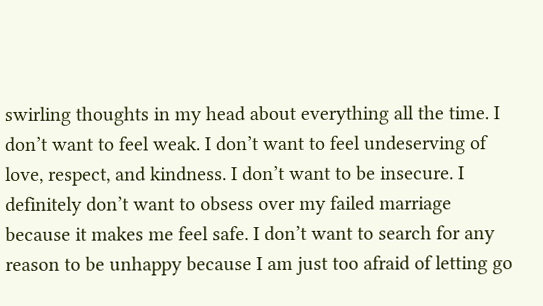swirling thoughts in my head about everything all the time. I don’t want to feel weak. I don’t want to feel undeserving of love, respect, and kindness. I don’t want to be insecure. I definitely don’t want to obsess over my failed marriage because it makes me feel safe. I don’t want to search for any reason to be unhappy because I am just too afraid of letting go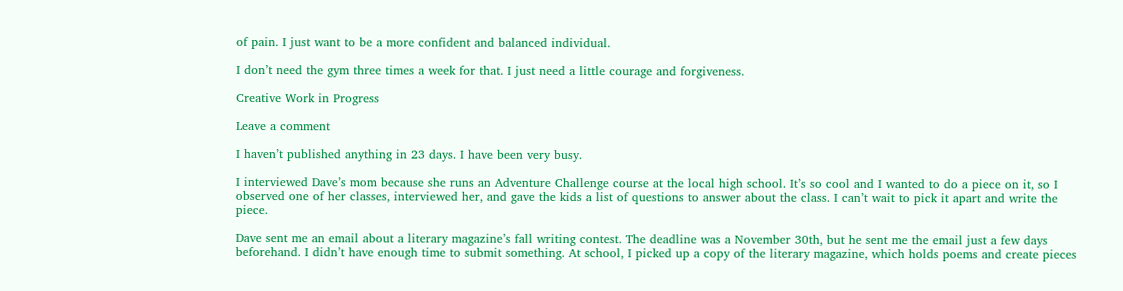of pain. I just want to be a more confident and balanced individual.

I don’t need the gym three times a week for that. I just need a little courage and forgiveness.

Creative Work in Progress

Leave a comment

I haven’t published anything in 23 days. I have been very busy.

I interviewed Dave’s mom because she runs an Adventure Challenge course at the local high school. It’s so cool and I wanted to do a piece on it, so I observed one of her classes, interviewed her, and gave the kids a list of questions to answer about the class. I can’t wait to pick it apart and write the piece.

Dave sent me an email about a literary magazine’s fall writing contest. The deadline was a November 30th, but he sent me the email just a few days beforehand. I didn’t have enough time to submit something. At school, I picked up a copy of the literary magazine, which holds poems and create pieces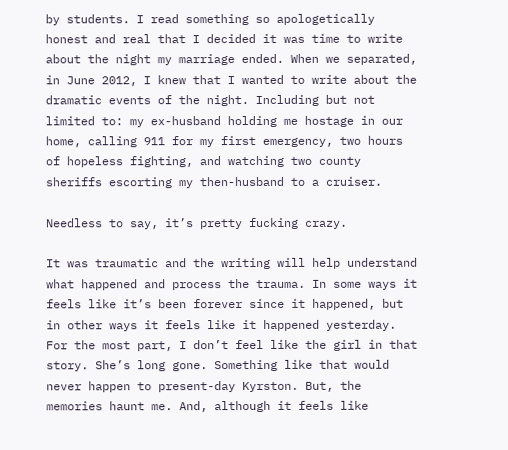by students. I read something so apologetically honest and real that I decided it was time to write about the night my marriage ended. When we separated, in June 2012, I knew that I wanted to write about the dramatic events of the night. Including but not limited to: my ex-husband holding me hostage in our home, calling 911 for my first emergency, two hours of hopeless fighting, and watching two county sheriffs escorting my then-husband to a cruiser.

Needless to say, it’s pretty fucking crazy.

It was traumatic and the writing will help understand what happened and process the trauma. In some ways it feels like it’s been forever since it happened, but in other ways it feels like it happened yesterday. For the most part, I don’t feel like the girl in that story. She’s long gone. Something like that would never happen to present-day Kyrston. But, the memories haunt me. And, although it feels like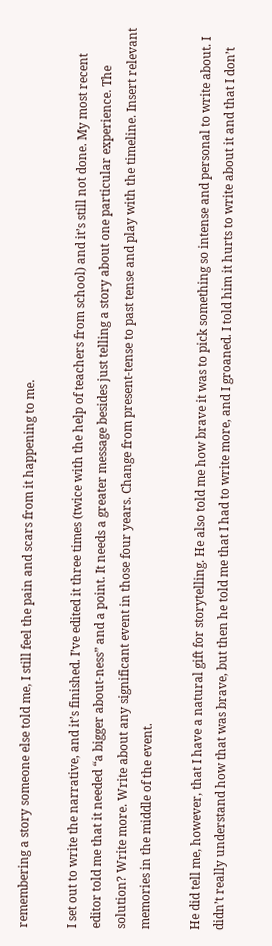remembering a story someone else told me, I still feel the pain and scars from it happening to me.

I set out to write the narrative, and it’s finished. I’ve edited it three times (twice with the help of teachers from school) and it’s still not done. My most recent editor told me that it needed “a bigger about-ness” and a point. It needs a greater message besides just telling a story about one particular experience. The solution? Write more. Write about any significant event in those four years. Change from present-tense to past tense and play with the timeline. Insert relevant memories in the middle of the event.

He did tell me, however, that I have a natural gift for storytelling. He also told me how brave it was to pick something so intense and personal to write about. I didn’t really understand how that was brave, but then he told me that I had to write more, and I groaned. I told him it hurts to write about it and that I don’t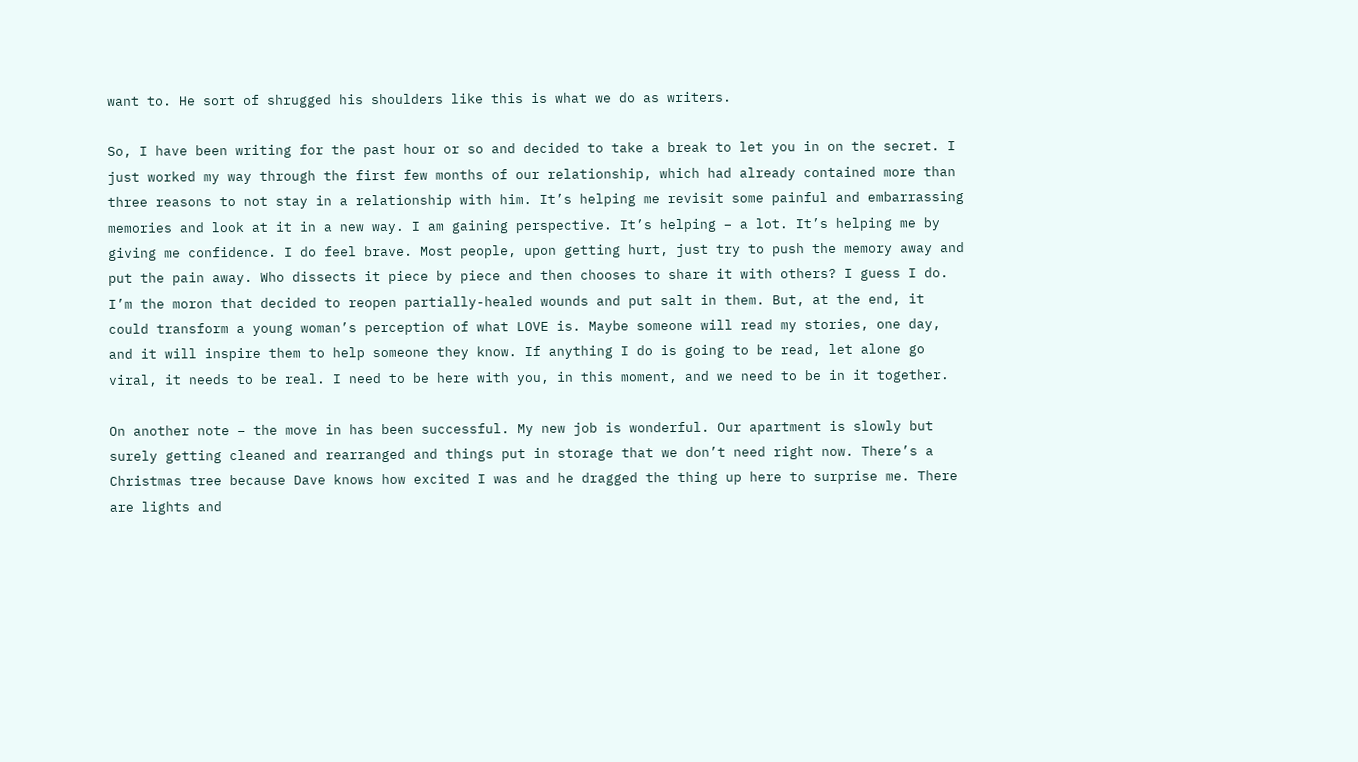want to. He sort of shrugged his shoulders like this is what we do as writers.

So, I have been writing for the past hour or so and decided to take a break to let you in on the secret. I just worked my way through the first few months of our relationship, which had already contained more than three reasons to not stay in a relationship with him. It’s helping me revisit some painful and embarrassing memories and look at it in a new way. I am gaining perspective. It’s helping – a lot. It’s helping me by giving me confidence. I do feel brave. Most people, upon getting hurt, just try to push the memory away and put the pain away. Who dissects it piece by piece and then chooses to share it with others? I guess I do. I’m the moron that decided to reopen partially-healed wounds and put salt in them. But, at the end, it could transform a young woman’s perception of what LOVE is. Maybe someone will read my stories, one day, and it will inspire them to help someone they know. If anything I do is going to be read, let alone go viral, it needs to be real. I need to be here with you, in this moment, and we need to be in it together.

On another note – the move in has been successful. My new job is wonderful. Our apartment is slowly but surely getting cleaned and rearranged and things put in storage that we don’t need right now. There’s a Christmas tree because Dave knows how excited I was and he dragged the thing up here to surprise me. There are lights and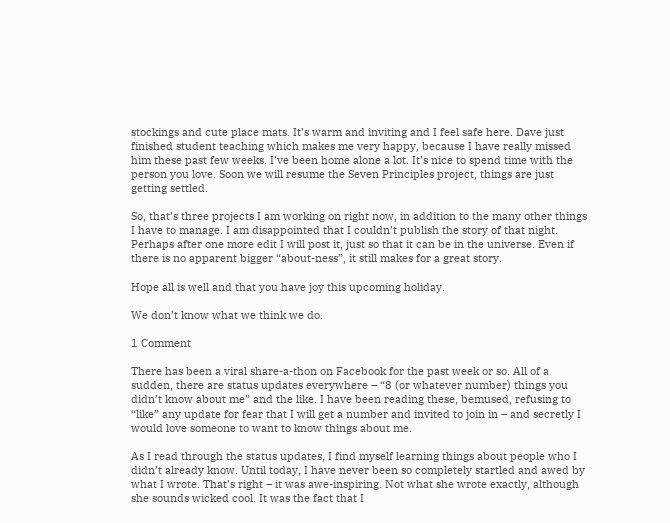stockings and cute place mats. It’s warm and inviting and I feel safe here. Dave just finished student teaching which makes me very happy, because I have really missed him these past few weeks. I’ve been home alone a lot. It’s nice to spend time with the person you love. Soon we will resume the Seven Principles project, things are just getting settled.

So, that’s three projects I am working on right now, in addition to the many other things I have to manage. I am disappointed that I couldn’t publish the story of that night. Perhaps after one more edit I will post it, just so that it can be in the universe. Even if there is no apparent bigger “about-ness”, it still makes for a great story.

Hope all is well and that you have joy this upcoming holiday.

We don’t know what we think we do.

1 Comment

There has been a viral share-a-thon on Facebook for the past week or so. All of a sudden, there are status updates everywhere – “8 (or whatever number) things you didn’t know about me” and the like. I have been reading these, bemused, refusing to “like” any update for fear that I will get a number and invited to join in – and secretly I would love someone to want to know things about me.

As I read through the status updates, I find myself learning things about people who I didn’t already know. Until today, I have never been so completely startled and awed by what I wrote. That’s right – it was awe-inspiring. Not what she wrote exactly, although she sounds wicked cool. It was the fact that I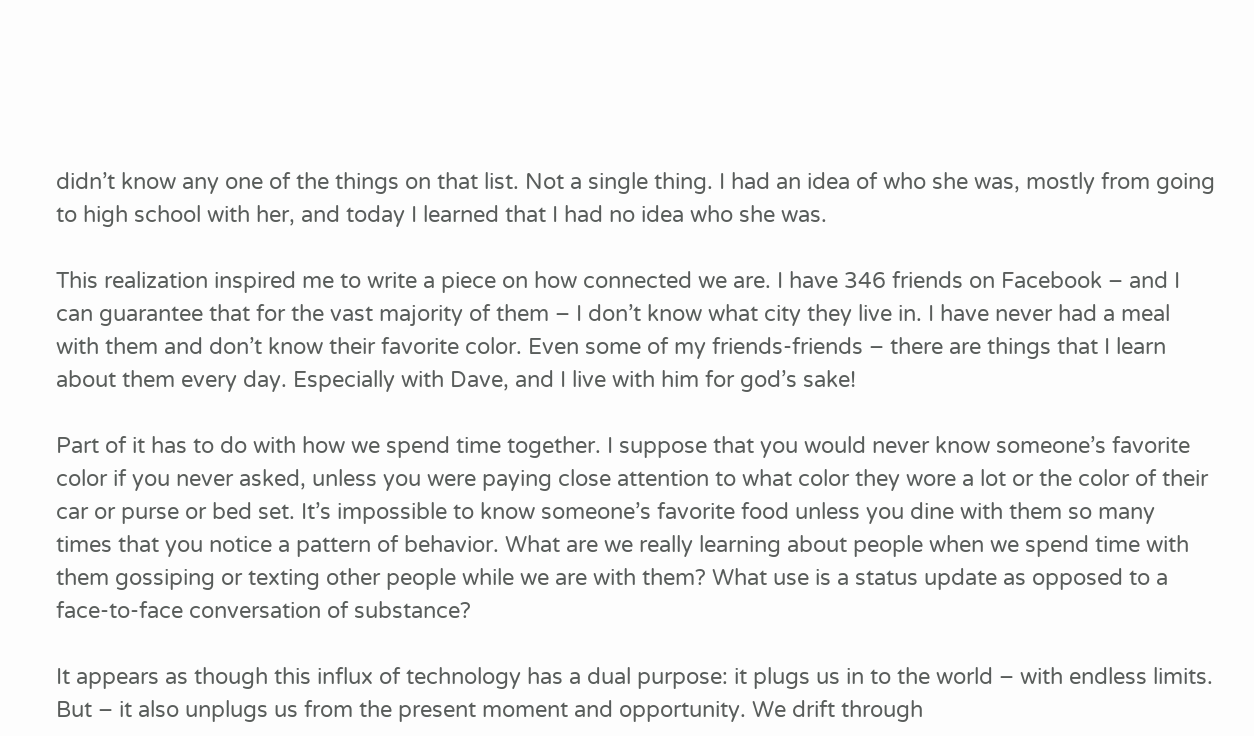didn’t know any one of the things on that list. Not a single thing. I had an idea of who she was, mostly from going to high school with her, and today I learned that I had no idea who she was.

This realization inspired me to write a piece on how connected we are. I have 346 friends on Facebook – and I can guarantee that for the vast majority of them – I don’t know what city they live in. I have never had a meal with them and don’t know their favorite color. Even some of my friends-friends – there are things that I learn about them every day. Especially with Dave, and I live with him for god’s sake!

Part of it has to do with how we spend time together. I suppose that you would never know someone’s favorite color if you never asked, unless you were paying close attention to what color they wore a lot or the color of their car or purse or bed set. It’s impossible to know someone’s favorite food unless you dine with them so many times that you notice a pattern of behavior. What are we really learning about people when we spend time with them gossiping or texting other people while we are with them? What use is a status update as opposed to a face-to-face conversation of substance?

It appears as though this influx of technology has a dual purpose: it plugs us in to the world – with endless limits. But – it also unplugs us from the present moment and opportunity. We drift through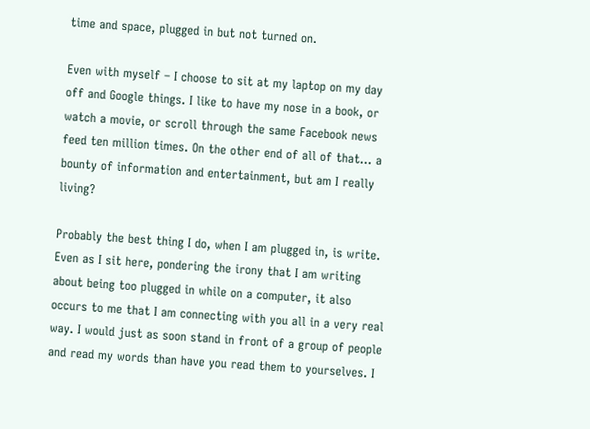time and space, plugged in but not turned on.

Even with myself – I choose to sit at my laptop on my day off and Google things. I like to have my nose in a book, or watch a movie, or scroll through the same Facebook news feed ten million times. On the other end of all of that… a bounty of information and entertainment, but am I really living?

Probably the best thing I do, when I am plugged in, is write. Even as I sit here, pondering the irony that I am writing about being too plugged in while on a computer, it also occurs to me that I am connecting with you all in a very real way. I would just as soon stand in front of a group of people and read my words than have you read them to yourselves. I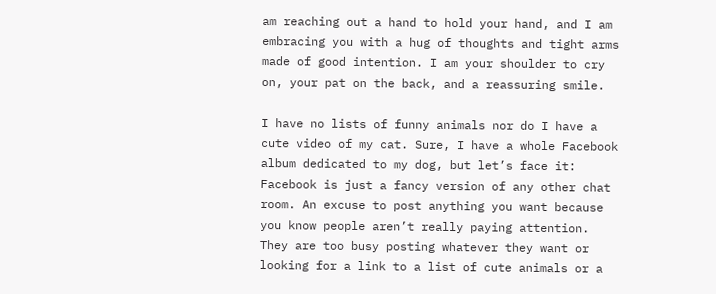am reaching out a hand to hold your hand, and I am embracing you with a hug of thoughts and tight arms made of good intention. I am your shoulder to cry on, your pat on the back, and a reassuring smile.

I have no lists of funny animals nor do I have a cute video of my cat. Sure, I have a whole Facebook album dedicated to my dog, but let’s face it: Facebook is just a fancy version of any other chat room. An excuse to post anything you want because you know people aren’t really paying attention. They are too busy posting whatever they want or looking for a link to a list of cute animals or a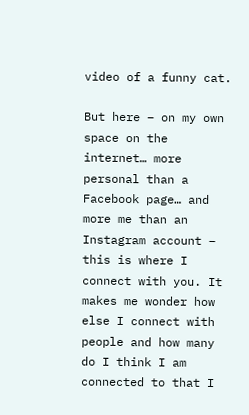video of a funny cat.

But here – on my own space on the internet… more personal than a Facebook page… and more me than an Instagram account – this is where I connect with you. It makes me wonder how else I connect with people and how many do I think I am connected to that I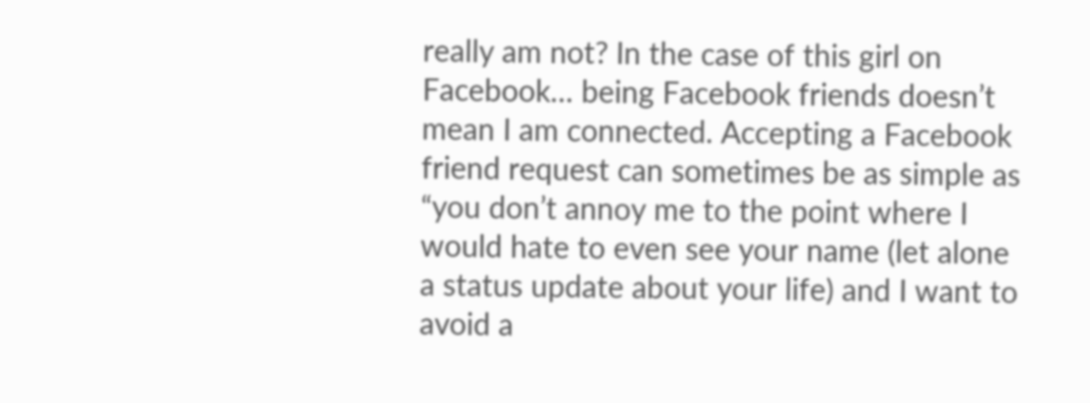really am not? In the case of this girl on Facebook… being Facebook friends doesn’t mean I am connected. Accepting a Facebook friend request can sometimes be as simple as “you don’t annoy me to the point where I would hate to even see your name (let alone a status update about your life) and I want to avoid a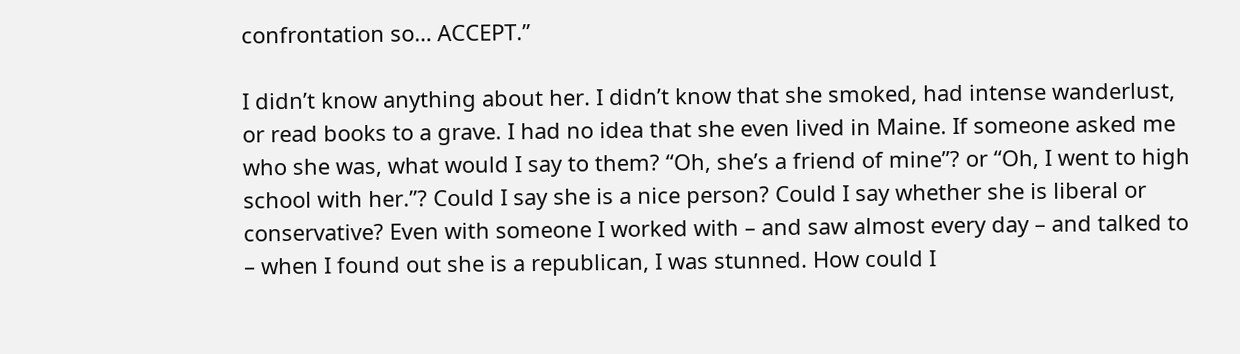confrontation so… ACCEPT.”

I didn’t know anything about her. I didn’t know that she smoked, had intense wanderlust, or read books to a grave. I had no idea that she even lived in Maine. If someone asked me who she was, what would I say to them? “Oh, she’s a friend of mine”? or “Oh, I went to high school with her.”? Could I say she is a nice person? Could I say whether she is liberal or conservative? Even with someone I worked with – and saw almost every day – and talked to – when I found out she is a republican, I was stunned. How could I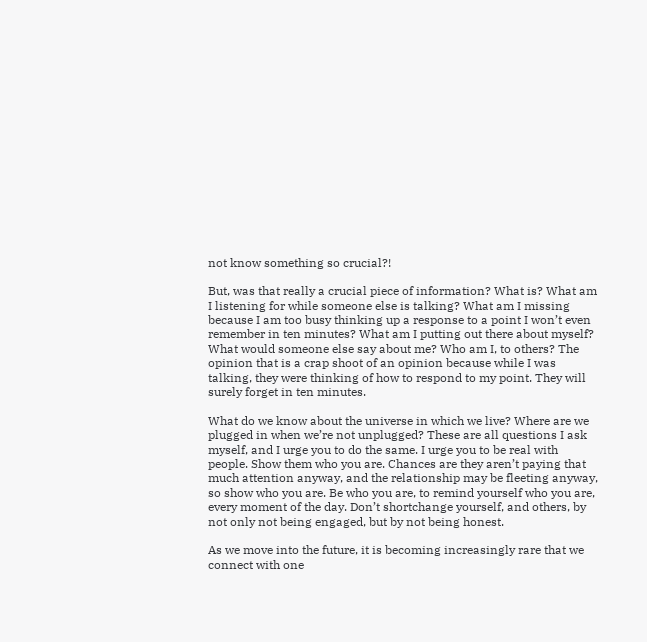not know something so crucial?!

But, was that really a crucial piece of information? What is? What am I listening for while someone else is talking? What am I missing because I am too busy thinking up a response to a point I won’t even remember in ten minutes? What am I putting out there about myself? What would someone else say about me? Who am I, to others? The opinion that is a crap shoot of an opinion because while I was talking, they were thinking of how to respond to my point. They will surely forget in ten minutes.

What do we know about the universe in which we live? Where are we plugged in when we’re not unplugged? These are all questions I ask myself, and I urge you to do the same. I urge you to be real with people. Show them who you are. Chances are they aren’t paying that much attention anyway, and the relationship may be fleeting anyway, so show who you are. Be who you are, to remind yourself who you are, every moment of the day. Don’t shortchange yourself, and others, by not only not being engaged, but by not being honest.

As we move into the future, it is becoming increasingly rare that we connect with one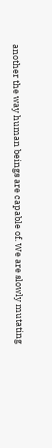another the way human beings are capable of. We are slowly mutating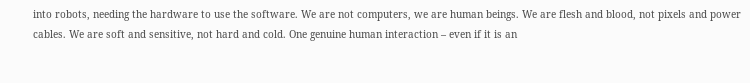into robots, needing the hardware to use the software. We are not computers, we are human beings. We are flesh and blood, not pixels and power cables. We are soft and sensitive, not hard and cold. One genuine human interaction – even if it is an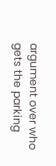argument over who gets the parking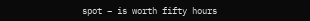spot – is worth fifty hours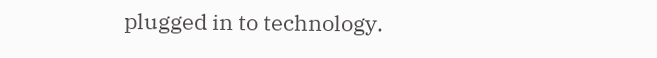plugged in to technology.